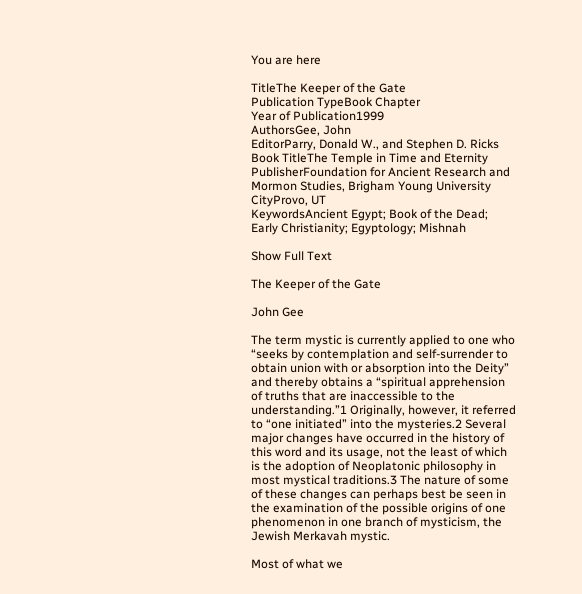You are here

TitleThe Keeper of the Gate
Publication TypeBook Chapter
Year of Publication1999
AuthorsGee, John
EditorParry, Donald W., and Stephen D. Ricks
Book TitleThe Temple in Time and Eternity
PublisherFoundation for Ancient Research and Mormon Studies, Brigham Young University
CityProvo, UT
KeywordsAncient Egypt; Book of the Dead; Early Christianity; Egyptology; Mishnah

Show Full Text

The Keeper of the Gate

John Gee

The term mystic is currently applied to one who “seeks by contemplation and self-surrender to obtain union with or absorption into the Deity” and thereby obtains a “spiritual apprehension of truths that are inaccessible to the understanding.”1 Originally, however, it referred to “one initiated” into the mysteries.2 Several major changes have occurred in the history of this word and its usage, not the least of which is the adoption of Neoplatonic philosophy in most mystical traditions.3 The nature of some of these changes can perhaps best be seen in the examination of the possible origins of one phenomenon in one branch of mysticism, the Jewish Merkavah mystic.

Most of what we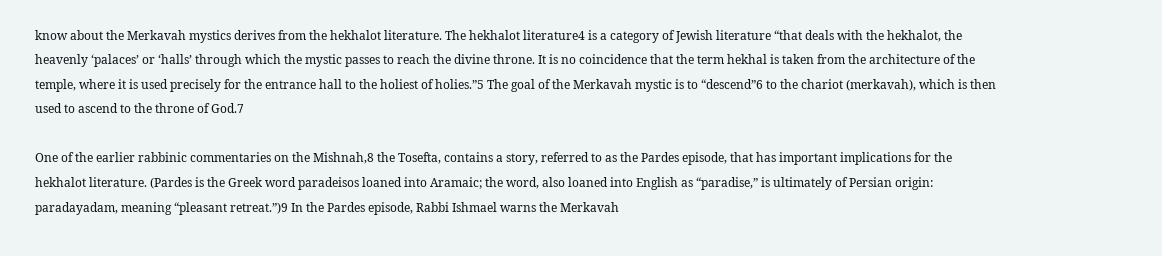know about the Merkavah mystics derives from the hekhalot literature. The hekhalot literature4 is a category of Jewish literature “that deals with the hekhalot, the heavenly ‘palaces’ or ‘halls’ through which the mystic passes to reach the divine throne. It is no coincidence that the term hekhal is taken from the architecture of the temple, where it is used precisely for the entrance hall to the holiest of holies.”5 The goal of the Merkavah mystic is to “descend”6 to the chariot (merkavah), which is then used to ascend to the throne of God.7

One of the earlier rabbinic commentaries on the Mishnah,8 the Tosefta, contains a story, referred to as the Pardes episode, that has important implications for the hekhalot literature. (Pardes is the Greek word paradeisos loaned into Aramaic; the word, also loaned into English as “paradise,” is ultimately of Persian origin: paradayadam, meaning “pleasant retreat.”)9 In the Pardes episode, Rabbi Ishmael warns the Merkavah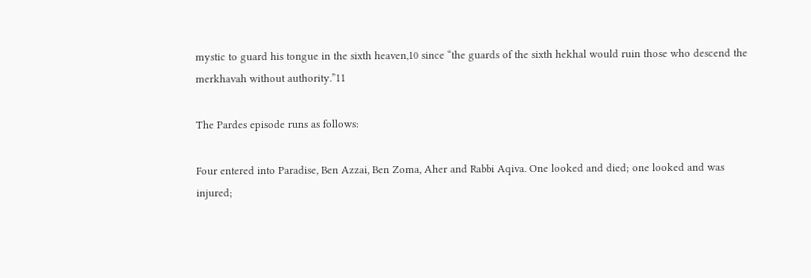mystic to guard his tongue in the sixth heaven,10 since “the guards of the sixth hekhal would ruin those who descend the merkhavah without authority.”11

The Pardes episode runs as follows:

Four entered into Paradise, Ben Azzai, Ben Zoma, Aher and Rabbi Aqiva. One looked and died; one looked and was injured;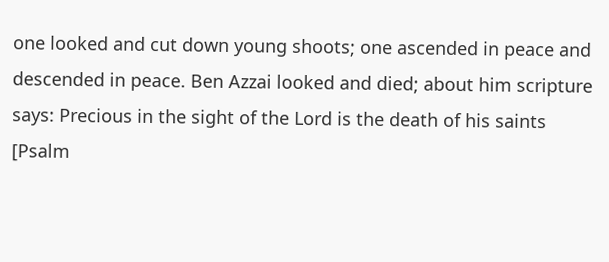one looked and cut down young shoots; one ascended in peace and descended in peace. Ben Azzai looked and died; about him scripture says: Precious in the sight of the Lord is the death of his saints [Psalm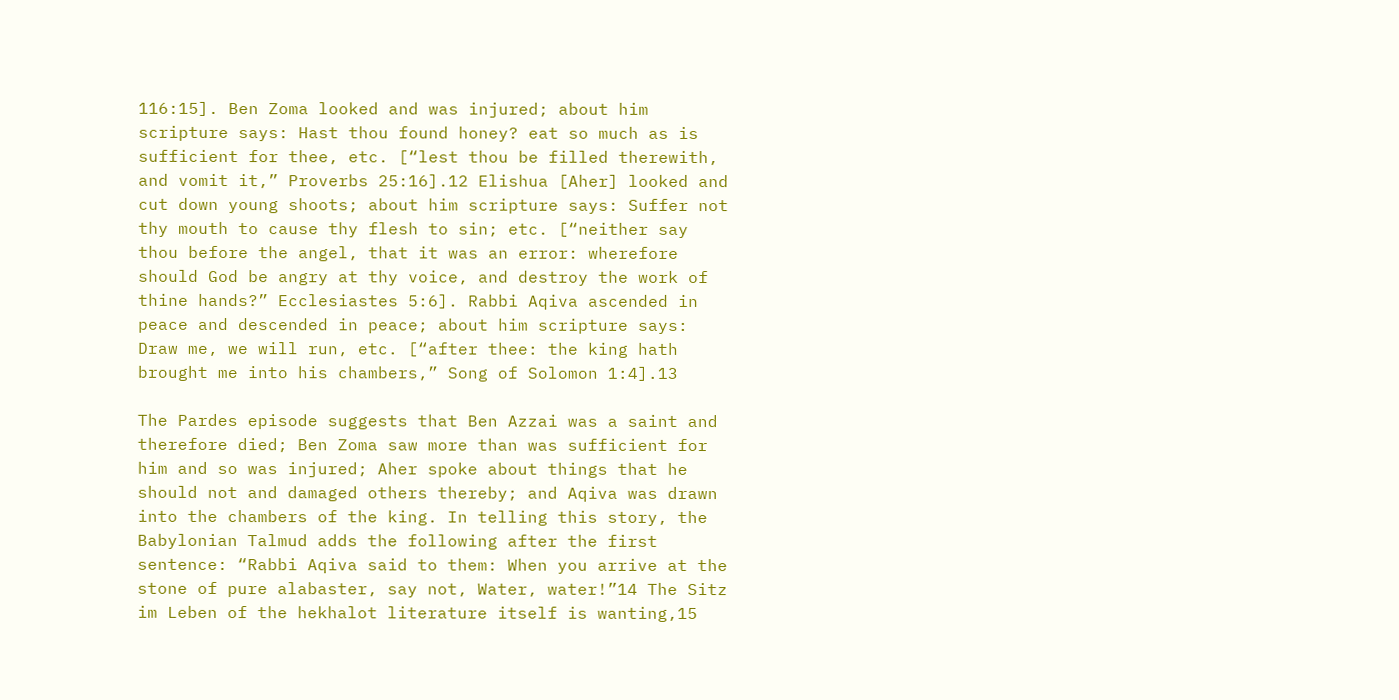116:15]. Ben Zoma looked and was injured; about him scripture says: Hast thou found honey? eat so much as is sufficient for thee, etc. [“lest thou be filled therewith, and vomit it,” Proverbs 25:16].12 Elishua [Aher] looked and cut down young shoots; about him scripture says: Suffer not thy mouth to cause thy flesh to sin; etc. [“neither say thou before the angel, that it was an error: wherefore should God be angry at thy voice, and destroy the work of thine hands?” Ecclesiastes 5:6]. Rabbi Aqiva ascended in peace and descended in peace; about him scripture says: Draw me, we will run, etc. [“after thee: the king hath brought me into his chambers,” Song of Solomon 1:4].13

The Pardes episode suggests that Ben Azzai was a saint and therefore died; Ben Zoma saw more than was sufficient for him and so was injured; Aher spoke about things that he should not and damaged others thereby; and Aqiva was drawn into the chambers of the king. In telling this story, the Babylonian Talmud adds the following after the first sentence: “Rabbi Aqiva said to them: When you arrive at the stone of pure alabaster, say not, Water, water!”14 The Sitz im Leben of the hekhalot literature itself is wanting,15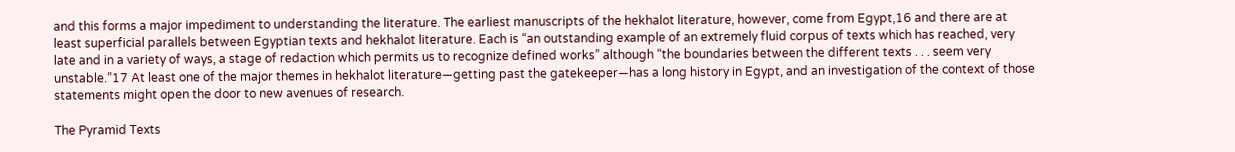and this forms a major impediment to understanding the literature. The earliest manuscripts of the hekhalot literature, however, come from Egypt,16 and there are at least superficial parallels between Egyptian texts and hekhalot literature. Each is “an outstanding example of an extremely fluid corpus of texts which has reached, very late and in a variety of ways, a stage of redaction which permits us to recognize defined works” although “the boundaries between the different texts . . . seem very unstable.”17 At least one of the major themes in hekhalot literature—getting past the gatekeeper—has a long history in Egypt, and an investigation of the context of those statements might open the door to new avenues of research.

The Pyramid Texts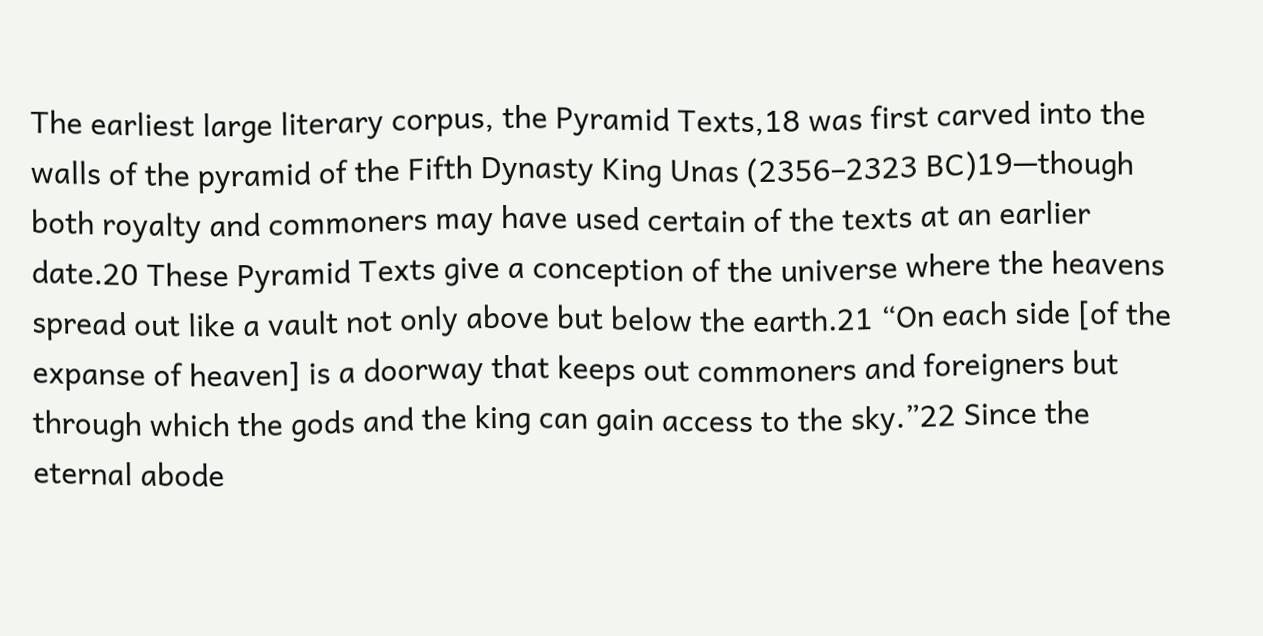The earliest large literary corpus, the Pyramid Texts,18 was first carved into the walls of the pyramid of the Fifth Dynasty King Unas (2356–2323 BC)19—though both royalty and commoners may have used certain of the texts at an earlier date.20 These Pyramid Texts give a conception of the universe where the heavens spread out like a vault not only above but below the earth.21 “On each side [of the expanse of heaven] is a doorway that keeps out commoners and foreigners but through which the gods and the king can gain access to the sky.”22 Since the eternal abode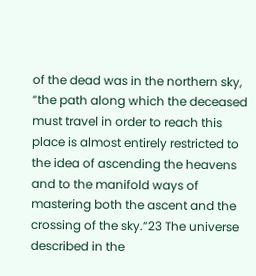of the dead was in the northern sky, “the path along which the deceased must travel in order to reach this place is almost entirely restricted to the idea of ascending the heavens and to the manifold ways of mastering both the ascent and the crossing of the sky.”23 The universe described in the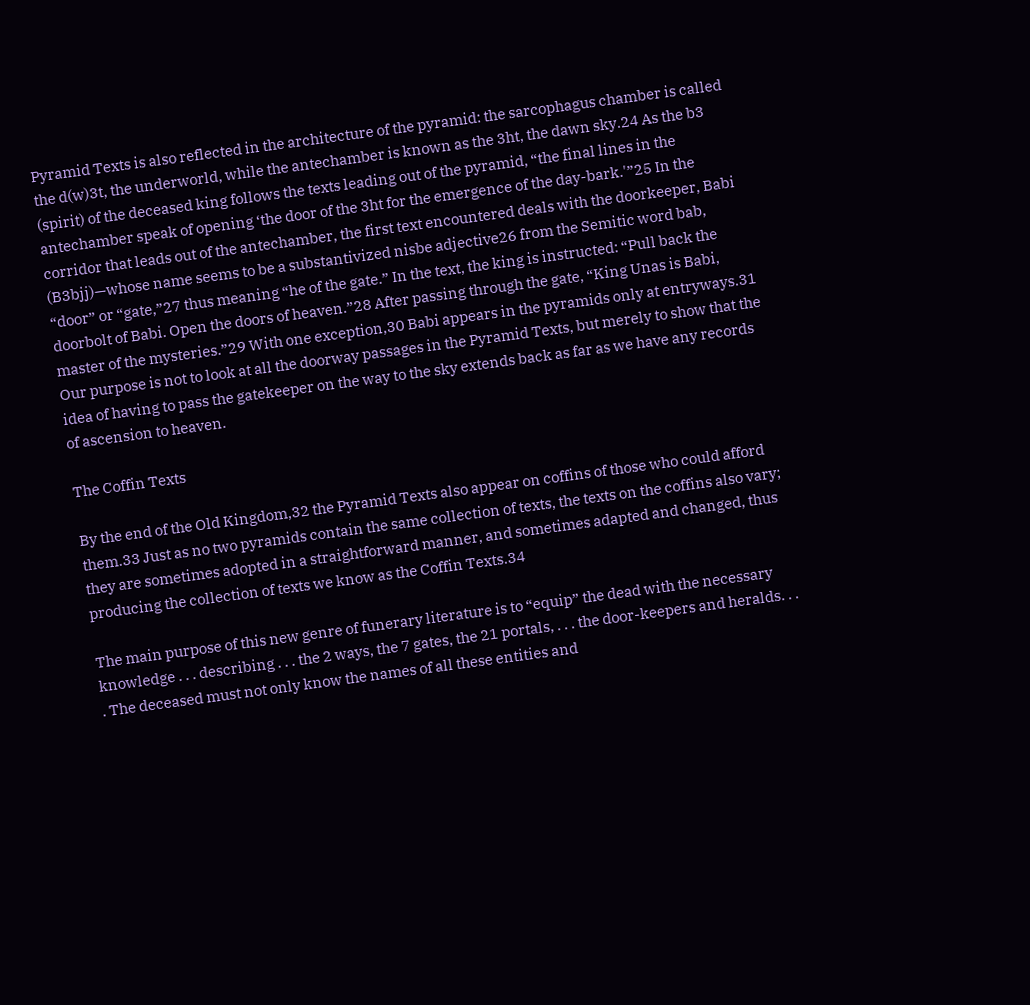Pyramid Texts is also reflected in the architecture of the pyramid: the sarcophagus chamber is called the d(w)3t, the underworld, while the antechamber is known as the 3ht, the dawn sky.24 As the b3 (spirit) of the deceased king follows the texts leading out of the pyramid, “the final lines in the antechamber speak of opening ‘the door of the 3ht for the emergence of the day-bark.'”25 In the corridor that leads out of the antechamber, the first text encountered deals with the doorkeeper, Babi (B3bjj)—whose name seems to be a substantivized nisbe adjective26 from the Semitic word bab, “door” or “gate,”27 thus meaning “he of the gate.” In the text, the king is instructed: “Pull back the doorbolt of Babi. Open the doors of heaven.”28 After passing through the gate, “King Unas is Babi, master of the mysteries.”29 With one exception,30 Babi appears in the pyramids only at entryways.31 Our purpose is not to look at all the doorway passages in the Pyramid Texts, but merely to show that the idea of having to pass the gatekeeper on the way to the sky extends back as far as we have any records of ascension to heaven.

The Coffin Texts

By the end of the Old Kingdom,32 the Pyramid Texts also appear on coffins of those who could afford them.33 Just as no two pyramids contain the same collection of texts, the texts on the coffins also vary; they are sometimes adopted in a straightforward manner, and sometimes adapted and changed, thus producing the collection of texts we know as the Coffin Texts.34

The main purpose of this new genre of funerary literature is to “equip” the dead with the necessary knowledge . . . describing . . . the 2 ways, the 7 gates, the 21 portals, . . . the door-keepers and heralds. . . . The deceased must not only know the names of all these entities and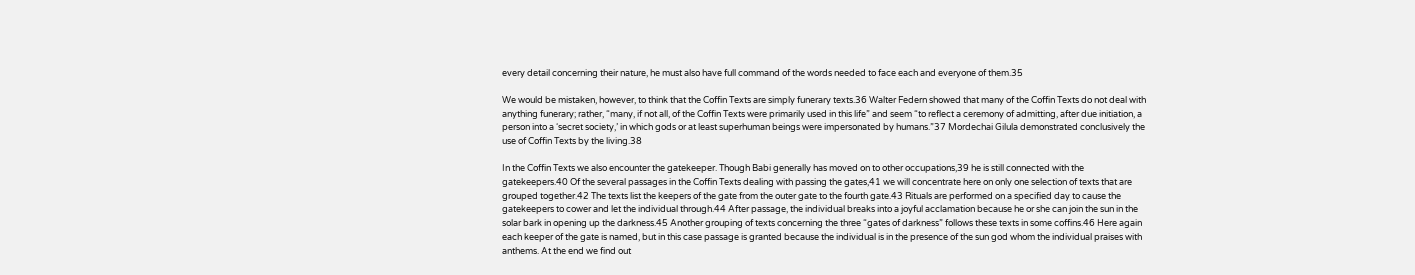every detail concerning their nature, he must also have full command of the words needed to face each and everyone of them.35

We would be mistaken, however, to think that the Coffin Texts are simply funerary texts.36 Walter Federn showed that many of the Coffin Texts do not deal with anything funerary; rather, “many, if not all, of the Coffin Texts were primarily used in this life” and seem “to reflect a ceremony of admitting, after due initiation, a person into a ‘secret society,’ in which gods or at least superhuman beings were impersonated by humans.”37 Mordechai Gilula demonstrated conclusively the use of Coffin Texts by the living.38

In the Coffin Texts we also encounter the gatekeeper. Though Babi generally has moved on to other occupations,39 he is still connected with the gatekeepers.40 Of the several passages in the Coffin Texts dealing with passing the gates,41 we will concentrate here on only one selection of texts that are grouped together.42 The texts list the keepers of the gate from the outer gate to the fourth gate.43 Rituals are performed on a specified day to cause the gatekeepers to cower and let the individual through.44 After passage, the individual breaks into a joyful acclamation because he or she can join the sun in the solar bark in opening up the darkness.45 Another grouping of texts concerning the three “gates of darkness” follows these texts in some coffins.46 Here again each keeper of the gate is named, but in this case passage is granted because the individual is in the presence of the sun god whom the individual praises with anthems. At the end we find out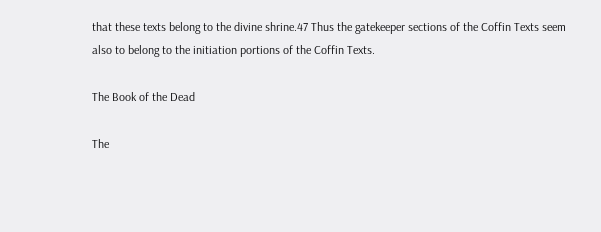that these texts belong to the divine shrine.47 Thus the gatekeeper sections of the Coffin Texts seem also to belong to the initiation portions of the Coffin Texts.

The Book of the Dead

The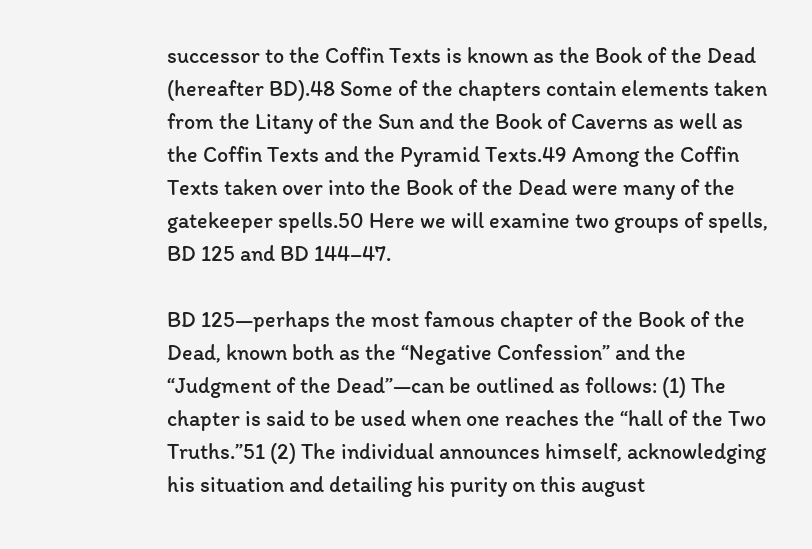successor to the Coffin Texts is known as the Book of the Dead (hereafter BD).48 Some of the chapters contain elements taken from the Litany of the Sun and the Book of Caverns as well as the Coffin Texts and the Pyramid Texts.49 Among the Coffin Texts taken over into the Book of the Dead were many of the gatekeeper spells.50 Here we will examine two groups of spells, BD 125 and BD 144–47.

BD 125—perhaps the most famous chapter of the Book of the Dead, known both as the “Negative Confession” and the “Judgment of the Dead”—can be outlined as follows: (1) The chapter is said to be used when one reaches the “hall of the Two Truths.”51 (2) The individual announces himself, acknowledging his situation and detailing his purity on this august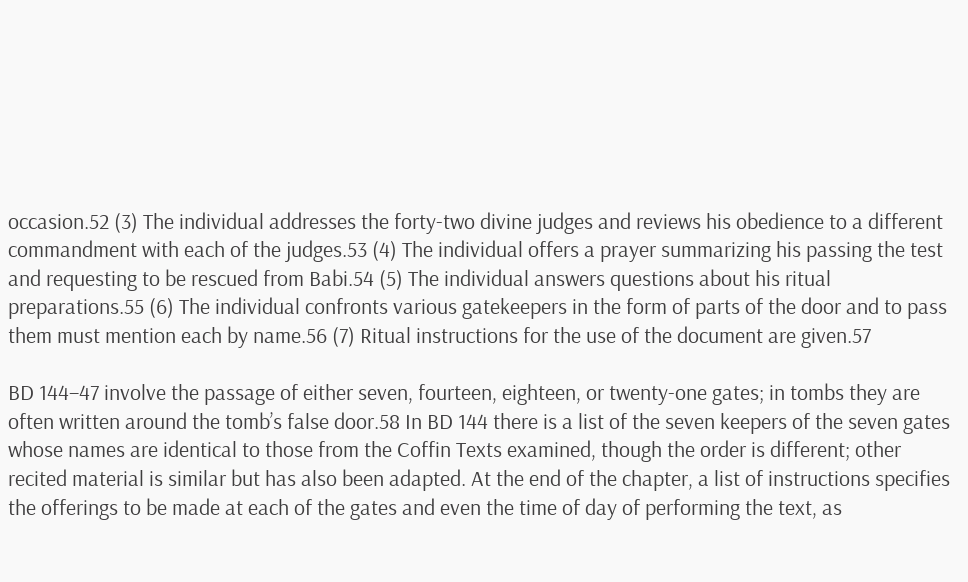occasion.52 (3) The individual addresses the forty-two divine judges and reviews his obedience to a different commandment with each of the judges.53 (4) The individual offers a prayer summarizing his passing the test and requesting to be rescued from Babi.54 (5) The individual answers questions about his ritual preparations.55 (6) The individual confronts various gatekeepers in the form of parts of the door and to pass them must mention each by name.56 (7) Ritual instructions for the use of the document are given.57

BD 144–47 involve the passage of either seven, fourteen, eighteen, or twenty-one gates; in tombs they are often written around the tomb’s false door.58 In BD 144 there is a list of the seven keepers of the seven gates whose names are identical to those from the Coffin Texts examined, though the order is different; other recited material is similar but has also been adapted. At the end of the chapter, a list of instructions specifies the offerings to be made at each of the gates and even the time of day of performing the text, as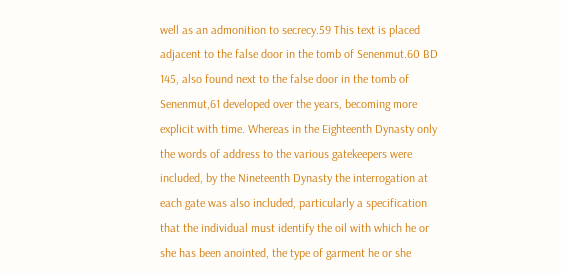well as an admonition to secrecy.59 This text is placed adjacent to the false door in the tomb of Senenmut.60 BD 145, also found next to the false door in the tomb of Senenmut,61 developed over the years, becoming more explicit with time. Whereas in the Eighteenth Dynasty only the words of address to the various gatekeepers were included, by the Nineteenth Dynasty the interrogation at each gate was also included, particularly a specification that the individual must identify the oil with which he or she has been anointed, the type of garment he or she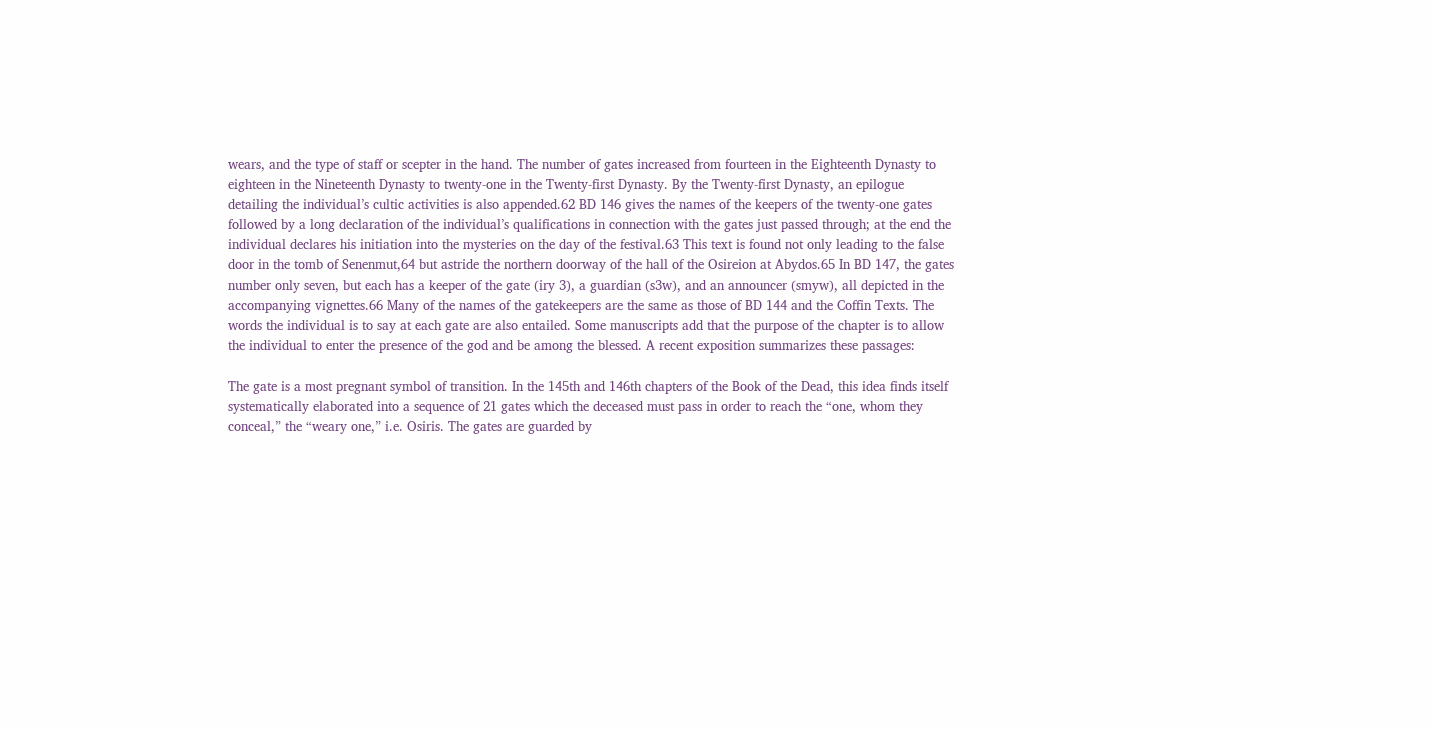wears, and the type of staff or scepter in the hand. The number of gates increased from fourteen in the Eighteenth Dynasty to eighteen in the Nineteenth Dynasty to twenty-one in the Twenty-first Dynasty. By the Twenty-first Dynasty, an epilogue detailing the individual’s cultic activities is also appended.62 BD 146 gives the names of the keepers of the twenty-one gates followed by a long declaration of the individual’s qualifications in connection with the gates just passed through; at the end the individual declares his initiation into the mysteries on the day of the festival.63 This text is found not only leading to the false door in the tomb of Senenmut,64 but astride the northern doorway of the hall of the Osireion at Abydos.65 In BD 147, the gates number only seven, but each has a keeper of the gate (iry 3), a guardian (s3w), and an announcer (smyw), all depicted in the accompanying vignettes.66 Many of the names of the gatekeepers are the same as those of BD 144 and the Coffin Texts. The words the individual is to say at each gate are also entailed. Some manuscripts add that the purpose of the chapter is to allow the individual to enter the presence of the god and be among the blessed. A recent exposition summarizes these passages:

The gate is a most pregnant symbol of transition. In the 145th and 146th chapters of the Book of the Dead, this idea finds itself systematically elaborated into a sequence of 21 gates which the deceased must pass in order to reach the “one, whom they conceal,” the “weary one,” i.e. Osiris. The gates are guarded by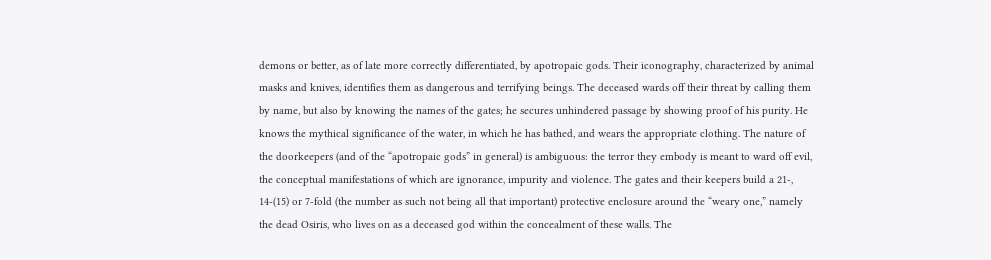demons or better, as of late more correctly differentiated, by apotropaic gods. Their iconography, characterized by animal masks and knives, identifies them as dangerous and terrifying beings. The deceased wards off their threat by calling them by name, but also by knowing the names of the gates; he secures unhindered passage by showing proof of his purity. He knows the mythical significance of the water, in which he has bathed, and wears the appropriate clothing. The nature of the doorkeepers (and of the “apotropaic gods” in general) is ambiguous: the terror they embody is meant to ward off evil, the conceptual manifestations of which are ignorance, impurity and violence. The gates and their keepers build a 21-, 14-(15) or 7-fold (the number as such not being all that important) protective enclosure around the “weary one,” namely the dead Osiris, who lives on as a deceased god within the concealment of these walls. The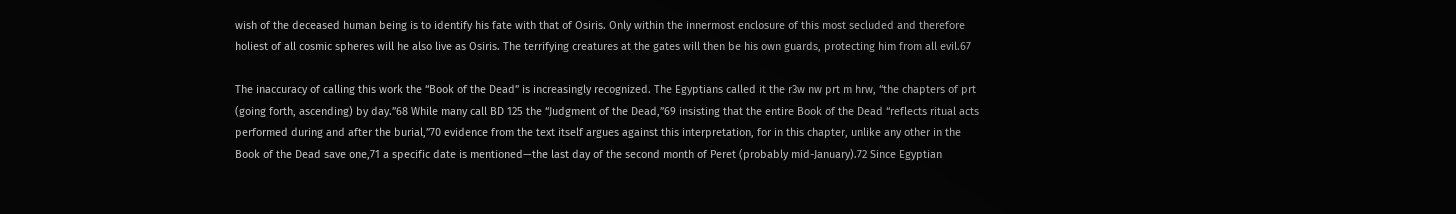wish of the deceased human being is to identify his fate with that of Osiris. Only within the innermost enclosure of this most secluded and therefore holiest of all cosmic spheres will he also live as Osiris. The terrifying creatures at the gates will then be his own guards, protecting him from all evil.67

The inaccuracy of calling this work the “Book of the Dead” is increasingly recognized. The Egyptians called it the r3w nw prt m hrw, “the chapters of prt (going forth, ascending) by day.”68 While many call BD 125 the “Judgment of the Dead,”69 insisting that the entire Book of the Dead “reflects ritual acts performed during and after the burial,”70 evidence from the text itself argues against this interpretation, for in this chapter, unlike any other in the Book of the Dead save one,71 a specific date is mentioned—the last day of the second month of Peret (probably mid-January).72 Since Egyptian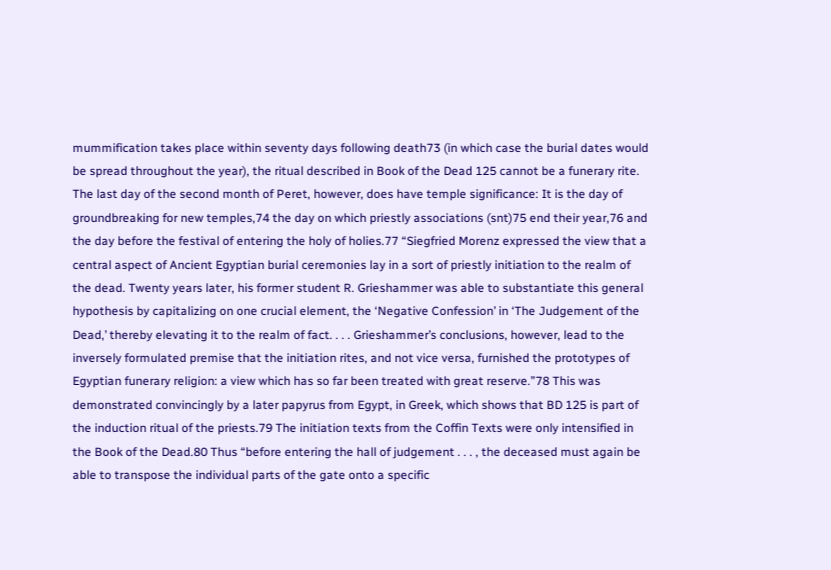mummification takes place within seventy days following death73 (in which case the burial dates would be spread throughout the year), the ritual described in Book of the Dead 125 cannot be a funerary rite. The last day of the second month of Peret, however, does have temple significance: It is the day of groundbreaking for new temples,74 the day on which priestly associations (snt)75 end their year,76 and the day before the festival of entering the holy of holies.77 “Siegfried Morenz expressed the view that a central aspect of Ancient Egyptian burial ceremonies lay in a sort of priestly initiation to the realm of the dead. Twenty years later, his former student R. Grieshammer was able to substantiate this general hypothesis by capitalizing on one crucial element, the ‘Negative Confession’ in ‘The Judgement of the Dead,’ thereby elevating it to the realm of fact. . . . Grieshammer’s conclusions, however, lead to the inversely formulated premise that the initiation rites, and not vice versa, furnished the prototypes of Egyptian funerary religion: a view which has so far been treated with great reserve.”78 This was demonstrated convincingly by a later papyrus from Egypt, in Greek, which shows that BD 125 is part of the induction ritual of the priests.79 The initiation texts from the Coffin Texts were only intensified in the Book of the Dead.80 Thus “before entering the hall of judgement . . . , the deceased must again be able to transpose the individual parts of the gate onto a specific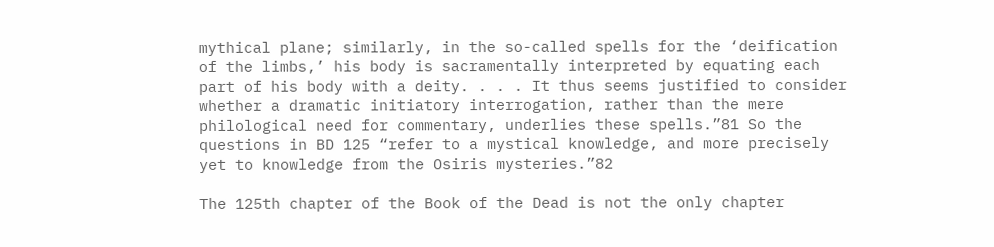mythical plane; similarly, in the so-called spells for the ‘deification of the limbs,’ his body is sacramentally interpreted by equating each part of his body with a deity. . . . It thus seems justified to consider whether a dramatic initiatory interrogation, rather than the mere philological need for commentary, underlies these spells.”81 So the questions in BD 125 “refer to a mystical knowledge, and more precisely yet to knowledge from the Osiris mysteries.”82

The 125th chapter of the Book of the Dead is not the only chapter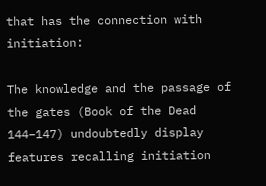that has the connection with initiation:

The knowledge and the passage of the gates (Book of the Dead 144–147) undoubtedly display features recalling initiation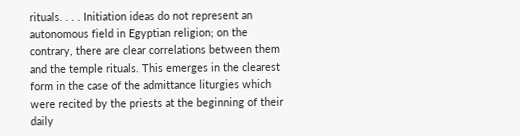rituals. . . . Initiation ideas do not represent an autonomous field in Egyptian religion; on the contrary, there are clear correlations between them and the temple rituals. This emerges in the clearest form in the case of the admittance liturgies which were recited by the priests at the beginning of their daily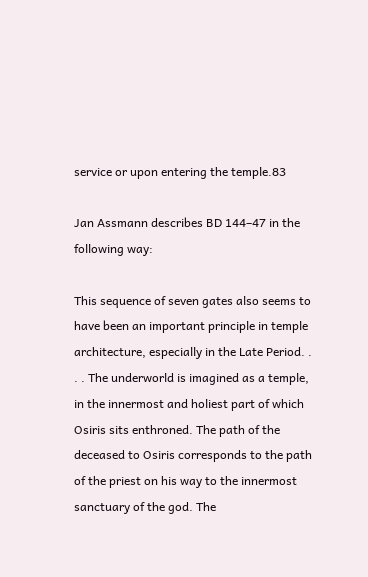service or upon entering the temple.83

Jan Assmann describes BD 144–47 in the following way:

This sequence of seven gates also seems to have been an important principle in temple architecture, especially in the Late Period. . . . The underworld is imagined as a temple, in the innermost and holiest part of which Osiris sits enthroned. The path of the deceased to Osiris corresponds to the path of the priest on his way to the innermost sanctuary of the god. The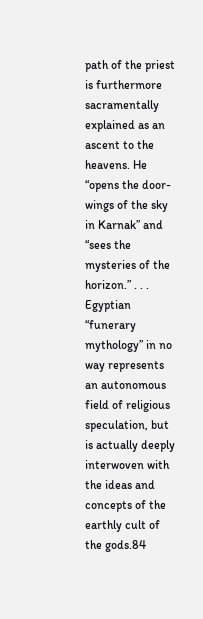path of the priest is furthermore sacramentally explained as an ascent to the heavens. He “opens the door-wings of the sky in Karnak” and “sees the mysteries of the horizon.” . . . Egyptian “funerary mythology” in no way represents an autonomous field of religious speculation, but is actually deeply interwoven with the ideas and concepts of the earthly cult of the gods.84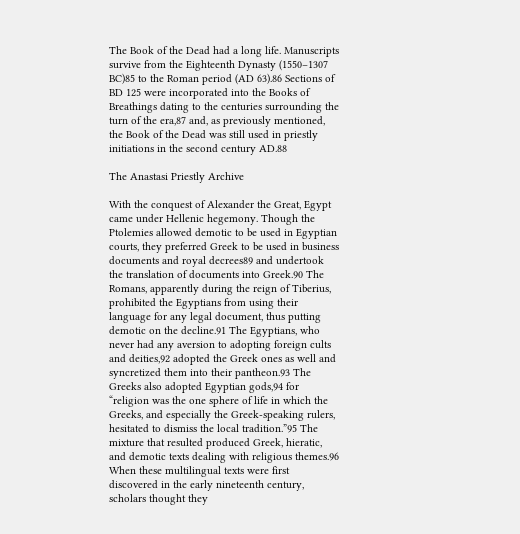The Book of the Dead had a long life. Manuscripts survive from the Eighteenth Dynasty (1550–1307 BC)85 to the Roman period (AD 63).86 Sections of BD 125 were incorporated into the Books of Breathings dating to the centuries surrounding the turn of the era,87 and, as previously mentioned, the Book of the Dead was still used in priestly initiations in the second century AD.88

The Anastasi Priestly Archive

With the conquest of Alexander the Great, Egypt came under Hellenic hegemony. Though the Ptolemies allowed demotic to be used in Egyptian courts, they preferred Greek to be used in business documents and royal decrees89 and undertook the translation of documents into Greek.90 The Romans, apparently during the reign of Tiberius, prohibited the Egyptians from using their language for any legal document, thus putting demotic on the decline.91 The Egyptians, who never had any aversion to adopting foreign cults and deities,92 adopted the Greek ones as well and syncretized them into their pantheon.93 The Greeks also adopted Egyptian gods,94 for “religion was the one sphere of life in which the Greeks, and especially the Greek-speaking rulers, hesitated to dismiss the local tradition.”95 The mixture that resulted produced Greek, hieratic, and demotic texts dealing with religious themes.96 When these multilingual texts were first discovered in the early nineteenth century, scholars thought they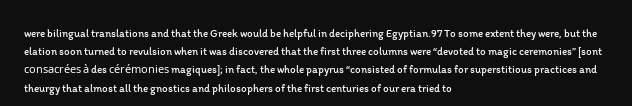were bilingual translations and that the Greek would be helpful in deciphering Egyptian.97 To some extent they were, but the elation soon turned to revulsion when it was discovered that the first three columns were “devoted to magic ceremonies” [sont consacrées à des cérémonies magiques]; in fact, the whole papyrus “consisted of formulas for superstitious practices and theurgy that almost all the gnostics and philosophers of the first centuries of our era tried to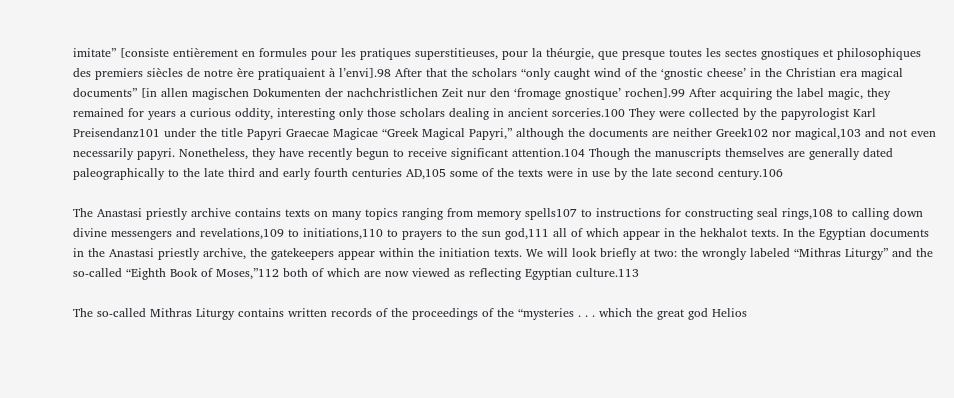imitate” [consiste entièrement en formules pour les pratiques superstitieuses, pour la théurgie, que presque toutes les sectes gnostiques et philosophiques des premiers siècles de notre ère pratiquaient à l’envi].98 After that the scholars “only caught wind of the ‘gnostic cheese’ in the Christian era magical documents” [in allen magischen Dokumenten der nachchristlichen Zeit nur den ‘fromage gnostique’ rochen].99 After acquiring the label magic, they remained for years a curious oddity, interesting only those scholars dealing in ancient sorceries.100 They were collected by the papyrologist Karl Preisendanz101 under the title Papyri Graecae Magicae “Greek Magical Papyri,” although the documents are neither Greek102 nor magical,103 and not even necessarily papyri. Nonetheless, they have recently begun to receive significant attention.104 Though the manuscripts themselves are generally dated paleographically to the late third and early fourth centuries AD,105 some of the texts were in use by the late second century.106

The Anastasi priestly archive contains texts on many topics ranging from memory spells107 to instructions for constructing seal rings,108 to calling down divine messengers and revelations,109 to initiations,110 to prayers to the sun god,111 all of which appear in the hekhalot texts. In the Egyptian documents in the Anastasi priestly archive, the gatekeepers appear within the initiation texts. We will look briefly at two: the wrongly labeled “Mithras Liturgy” and the so-called “Eighth Book of Moses,”112 both of which are now viewed as reflecting Egyptian culture.113

The so-called Mithras Liturgy contains written records of the proceedings of the “mysteries . . . which the great god Helios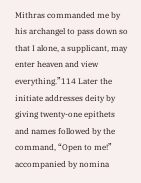Mithras commanded me by his archangel to pass down so that I alone, a supplicant, may enter heaven and view everything.”114 Later the initiate addresses deity by giving twenty-one epithets and names followed by the command, “Open to me!” accompanied by nomina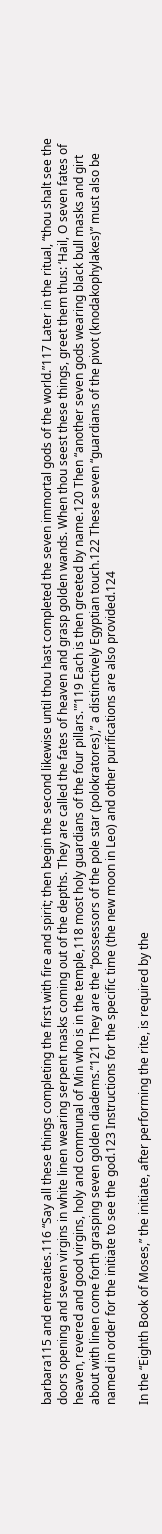barbara115 and entreaties.116 “Say all these things completing the first with fire and spirit; then begin the second likewise until thou hast completed the seven immortal gods of the world.”117 Later in the ritual, “thou shalt see the doors opening and seven virgins in white linen wearing serpent masks coming out of the depths. They are called the fates of heaven and grasp golden wands. When thou seest these things, greet them thus: ‘Hail, O seven fates of heaven, revered and good virgins, holy and communal of Min who is in the temple,118 most holy guardians of the four pillars.'”119 Each is then greeted by name.120 Then “another seven gods wearing black bull masks and girt about with linen come forth grasping seven golden diadems.”121 They are the “possessors of the pole star (polokratores),” a distinctively Egyptian touch.122 These seven “guardians of the pivot (knodakophylakes)” must also be named in order for the initiate to see the god.123 Instructions for the specific time (the new moon in Leo) and other purifications are also provided.124

In the “Eighth Book of Moses,” the initiate, after performing the rite, is required by the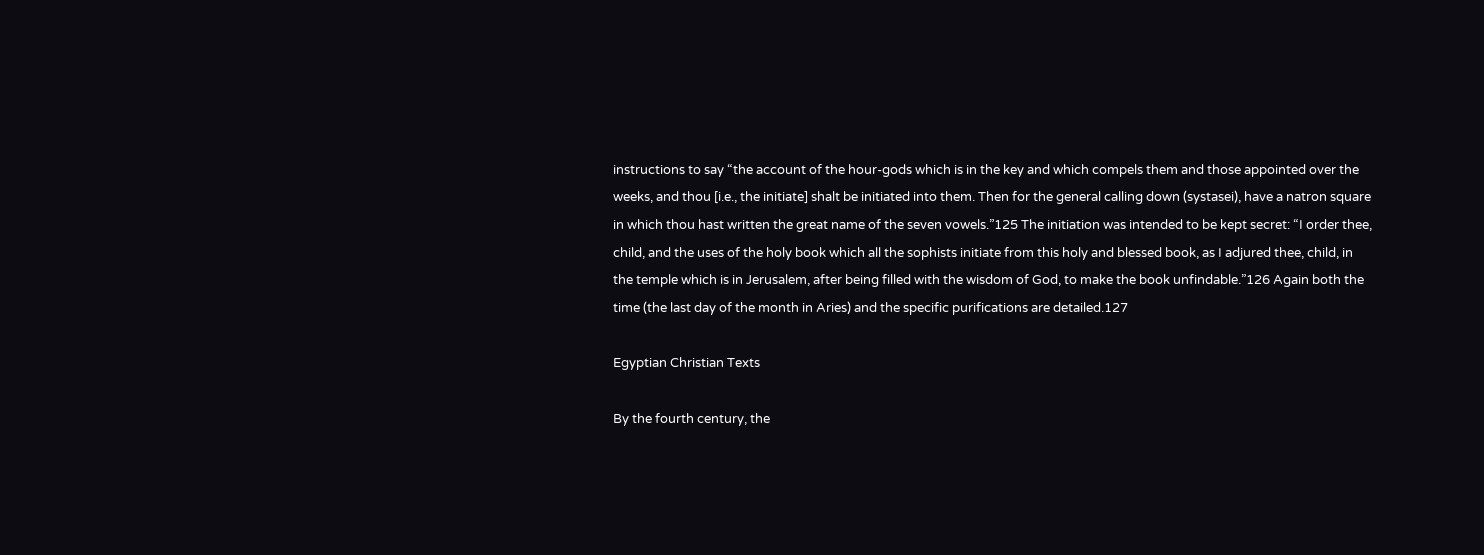instructions to say “the account of the hour-gods which is in the key and which compels them and those appointed over the weeks, and thou [i.e., the initiate] shalt be initiated into them. Then for the general calling down (systasei), have a natron square in which thou hast written the great name of the seven vowels.”125 The initiation was intended to be kept secret: “I order thee, child, and the uses of the holy book which all the sophists initiate from this holy and blessed book, as I adjured thee, child, in the temple which is in Jerusalem, after being filled with the wisdom of God, to make the book unfindable.”126 Again both the time (the last day of the month in Aries) and the specific purifications are detailed.127

Egyptian Christian Texts

By the fourth century, the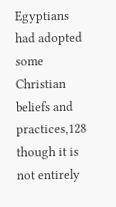Egyptians had adopted some Christian beliefs and practices,128 though it is not entirely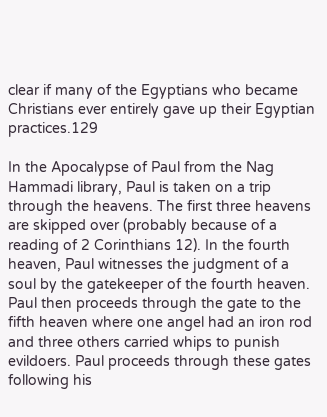clear if many of the Egyptians who became Christians ever entirely gave up their Egyptian practices.129

In the Apocalypse of Paul from the Nag Hammadi library, Paul is taken on a trip through the heavens. The first three heavens are skipped over (probably because of a reading of 2 Corinthians 12). In the fourth heaven, Paul witnesses the judgment of a soul by the gatekeeper of the fourth heaven. Paul then proceeds through the gate to the fifth heaven where one angel had an iron rod and three others carried whips to punish evildoers. Paul proceeds through these gates following his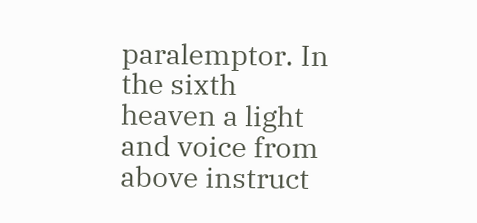paralemptor. In the sixth heaven a light and voice from above instruct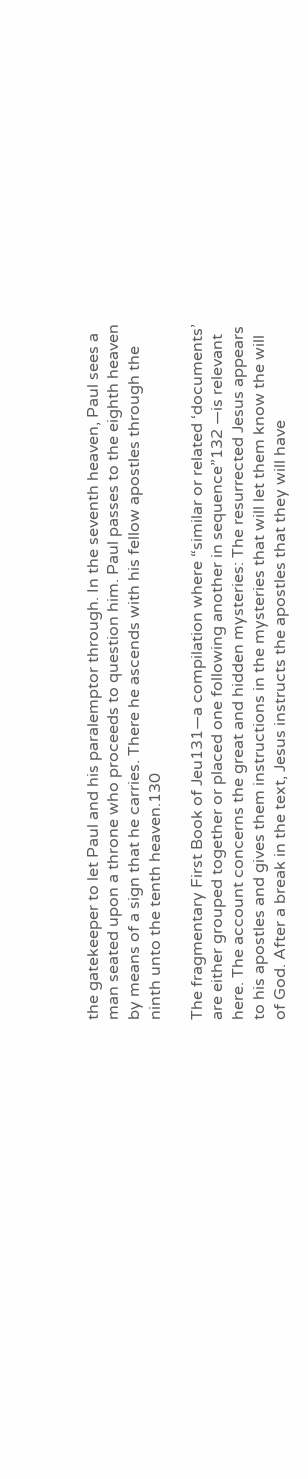the gatekeeper to let Paul and his paralemptor through. In the seventh heaven, Paul sees a man seated upon a throne who proceeds to question him. Paul passes to the eighth heaven by means of a sign that he carries. There he ascends with his fellow apostles through the ninth unto the tenth heaven.130

The fragmentary First Book of Jeu131—a compilation where “similar or related ‘documents’ are either grouped together or placed one following another in sequence”132 —is relevant here. The account concerns the great and hidden mysteries: The resurrected Jesus appears to his apostles and gives them instructions in the mysteries that will let them know the will of God. After a break in the text, Jesus instructs the apostles that they will have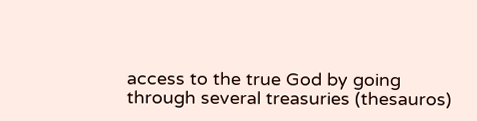access to the true God by going through several treasuries (thesauros)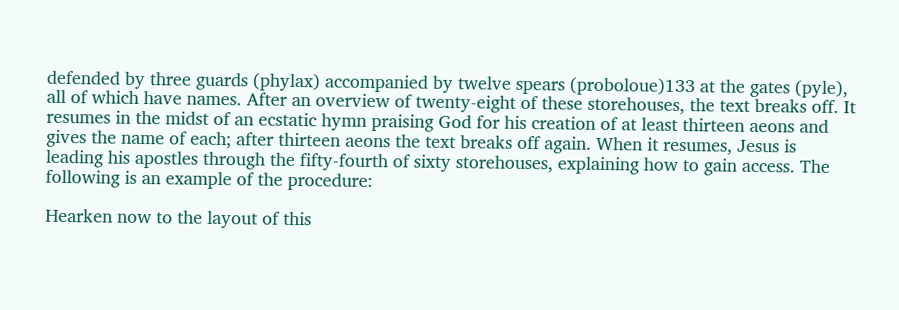defended by three guards (phylax) accompanied by twelve spears (proboloue)133 at the gates (pyle), all of which have names. After an overview of twenty-eight of these storehouses, the text breaks off. It resumes in the midst of an ecstatic hymn praising God for his creation of at least thirteen aeons and gives the name of each; after thirteen aeons the text breaks off again. When it resumes, Jesus is leading his apostles through the fifty-fourth of sixty storehouses, explaining how to gain access. The following is an example of the procedure:

Hearken now to the layout of this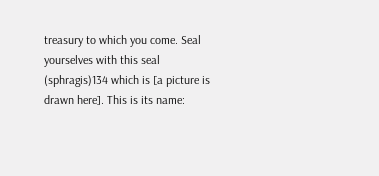treasury to which you come. Seal yourselves with this seal (sphragis)134 which is [a picture is drawn here]. This is its name: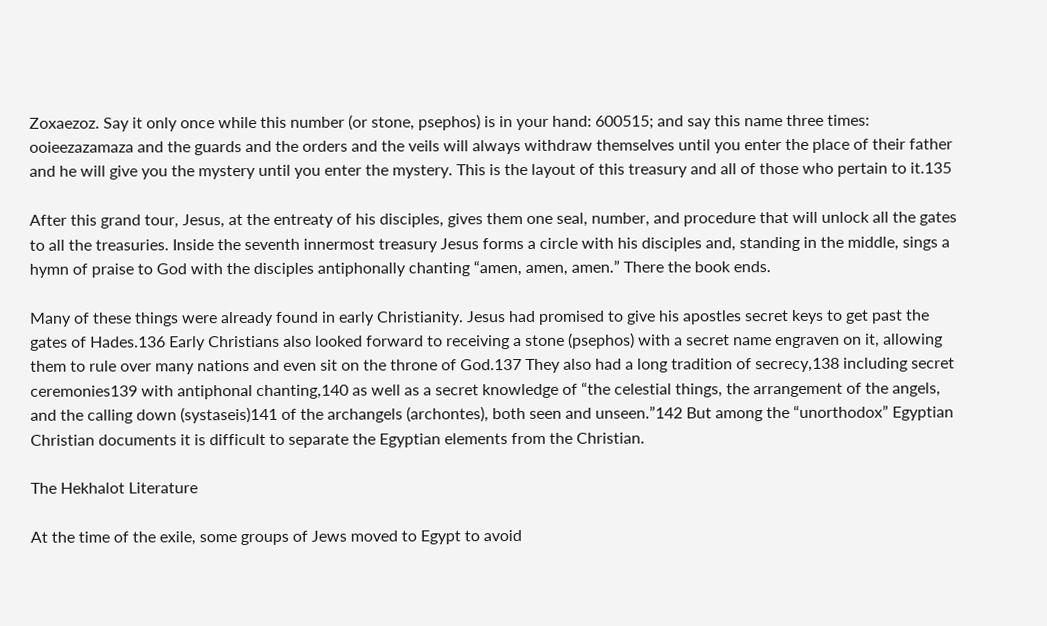Zoxaezoz. Say it only once while this number (or stone, psephos) is in your hand: 600515; and say this name three times: ooieezazamaza and the guards and the orders and the veils will always withdraw themselves until you enter the place of their father and he will give you the mystery until you enter the mystery. This is the layout of this treasury and all of those who pertain to it.135

After this grand tour, Jesus, at the entreaty of his disciples, gives them one seal, number, and procedure that will unlock all the gates to all the treasuries. Inside the seventh innermost treasury Jesus forms a circle with his disciples and, standing in the middle, sings a hymn of praise to God with the disciples antiphonally chanting “amen, amen, amen.” There the book ends.

Many of these things were already found in early Christianity. Jesus had promised to give his apostles secret keys to get past the gates of Hades.136 Early Christians also looked forward to receiving a stone (psephos) with a secret name engraven on it, allowing them to rule over many nations and even sit on the throne of God.137 They also had a long tradition of secrecy,138 including secret ceremonies139 with antiphonal chanting,140 as well as a secret knowledge of “the celestial things, the arrangement of the angels, and the calling down (systaseis)141 of the archangels (archontes), both seen and unseen.”142 But among the “unorthodox” Egyptian Christian documents it is difficult to separate the Egyptian elements from the Christian.

The Hekhalot Literature

At the time of the exile, some groups of Jews moved to Egypt to avoid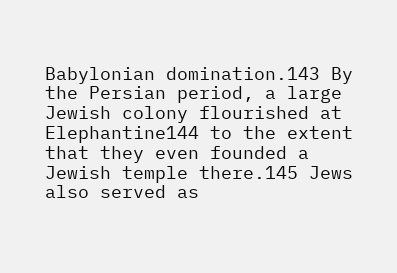Babylonian domination.143 By the Persian period, a large Jewish colony flourished at Elephantine144 to the extent that they even founded a Jewish temple there.145 Jews also served as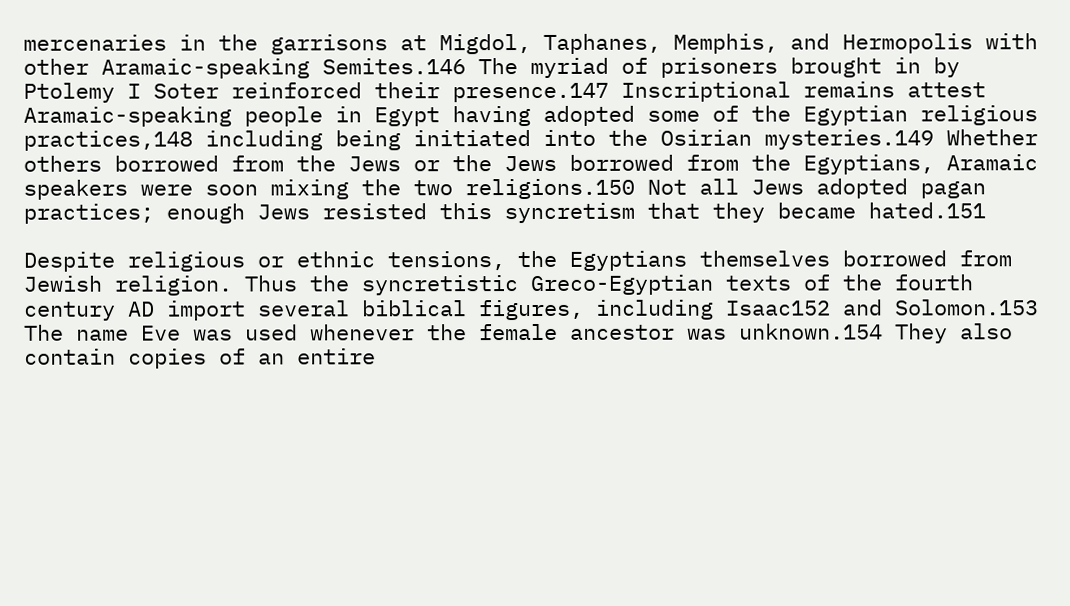mercenaries in the garrisons at Migdol, Taphanes, Memphis, and Hermopolis with other Aramaic-speaking Semites.146 The myriad of prisoners brought in by Ptolemy I Soter reinforced their presence.147 Inscriptional remains attest Aramaic-speaking people in Egypt having adopted some of the Egyptian religious practices,148 including being initiated into the Osirian mysteries.149 Whether others borrowed from the Jews or the Jews borrowed from the Egyptians, Aramaic speakers were soon mixing the two religions.150 Not all Jews adopted pagan practices; enough Jews resisted this syncretism that they became hated.151

Despite religious or ethnic tensions, the Egyptians themselves borrowed from Jewish religion. Thus the syncretistic Greco-Egyptian texts of the fourth century AD import several biblical figures, including Isaac152 and Solomon.153 The name Eve was used whenever the female ancestor was unknown.154 They also contain copies of an entire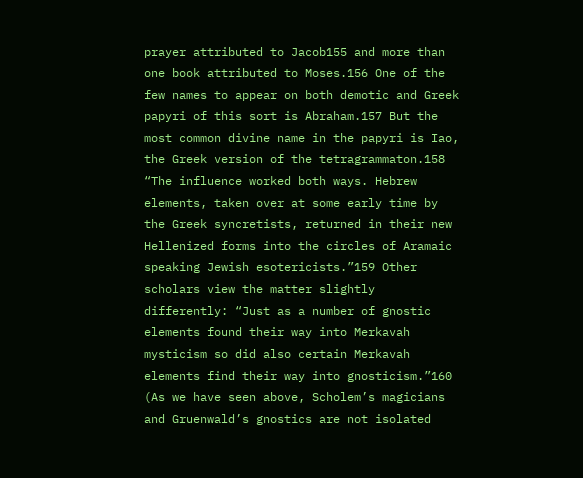prayer attributed to Jacob155 and more than one book attributed to Moses.156 One of the few names to appear on both demotic and Greek papyri of this sort is Abraham.157 But the most common divine name in the papyri is Iao, the Greek version of the tetragrammaton.158 “The influence worked both ways. Hebrew elements, taken over at some early time by the Greek syncretists, returned in their new Hellenized forms into the circles of Aramaic speaking Jewish esotericists.”159 Other scholars view the matter slightly differently: “Just as a number of gnostic elements found their way into Merkavah mysticism so did also certain Merkavah elements find their way into gnosticism.”160 (As we have seen above, Scholem’s magicians and Gruenwald’s gnostics are not isolated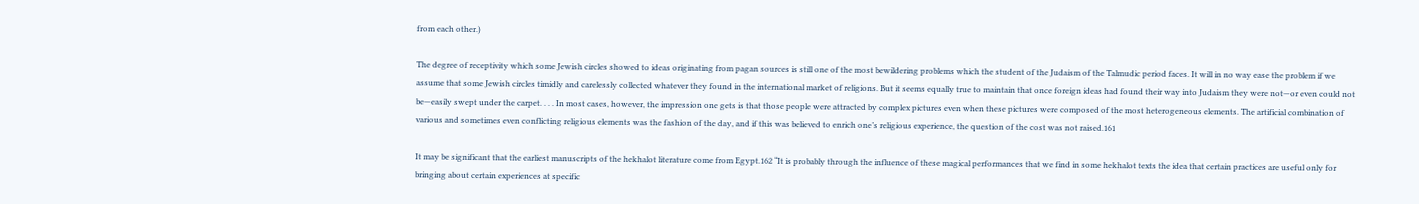from each other.)

The degree of receptivity which some Jewish circles showed to ideas originating from pagan sources is still one of the most bewildering problems which the student of the Judaism of the Talmudic period faces. It will in no way ease the problem if we assume that some Jewish circles timidly and carelessly collected whatever they found in the international market of religions. But it seems equally true to maintain that once foreign ideas had found their way into Judaism they were not—or even could not be—easily swept under the carpet. . . . In most cases, however, the impression one gets is that those people were attracted by complex pictures even when these pictures were composed of the most heterogeneous elements. The artificial combination of various and sometimes even conflicting religious elements was the fashion of the day, and if this was believed to enrich one’s religious experience, the question of the cost was not raised.161

It may be significant that the earliest manuscripts of the hekhalot literature come from Egypt.162 “It is probably through the influence of these magical performances that we find in some hekhalot texts the idea that certain practices are useful only for bringing about certain experiences at specific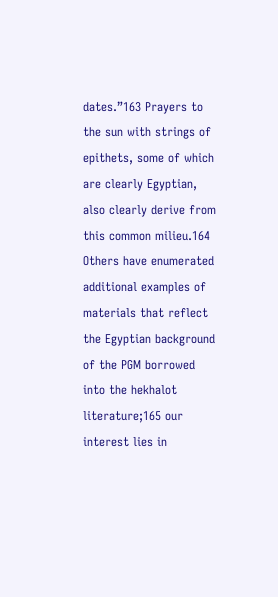dates.”163 Prayers to the sun with strings of epithets, some of which are clearly Egyptian, also clearly derive from this common milieu.164 Others have enumerated additional examples of materials that reflect the Egyptian background of the PGM borrowed into the hekhalot literature;165 our interest lies in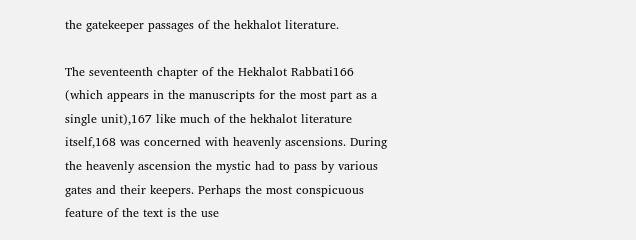the gatekeeper passages of the hekhalot literature.

The seventeenth chapter of the Hekhalot Rabbati166 (which appears in the manuscripts for the most part as a single unit),167 like much of the hekhalot literature itself,168 was concerned with heavenly ascensions. During the heavenly ascension the mystic had to pass by various gates and their keepers. Perhaps the most conspicuous feature of the text is the use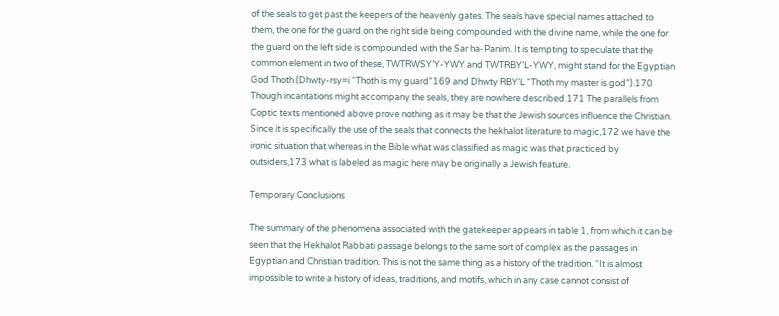of the seals to get past the keepers of the heavenly gates. The seals have special names attached to them, the one for the guard on the right side being compounded with the divine name, while the one for the guard on the left side is compounded with the Sar ha-Panim. It is tempting to speculate that the common element in two of these, TWTRWSY’Y-YWY and TWTRBY’L-YWY, might stand for the Egyptian God Thoth (Dhwty-rsy=i “Thoth is my guard”169 and Dhwty RBY’L “Thoth my master is god”).170 Though incantations might accompany the seals, they are nowhere described.171 The parallels from Coptic texts mentioned above prove nothing as it may be that the Jewish sources influence the Christian. Since it is specifically the use of the seals that connects the hekhalot literature to magic,172 we have the ironic situation that whereas in the Bible what was classified as magic was that practiced by outsiders,173 what is labeled as magic here may be originally a Jewish feature.

Temporary Conclusions

The summary of the phenomena associated with the gatekeeper appears in table 1, from which it can be seen that the Hekhalot Rabbati passage belongs to the same sort of complex as the passages in Egyptian and Christian tradition. This is not the same thing as a history of the tradition. “It is almost impossible to write a history of ideas, traditions, and motifs, which in any case cannot consist of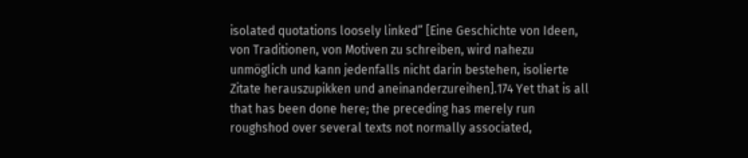isolated quotations loosely linked” [Eine Geschichte von Ideen, von Traditionen, von Motiven zu schreiben, wird nahezu unmöglich und kann jedenfalls nicht darin bestehen, isolierte Zitate herauszupikken und aneinanderzureihen].174 Yet that is all that has been done here; the preceding has merely run roughshod over several texts not normally associated,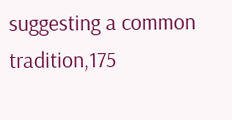suggesting a common tradition,175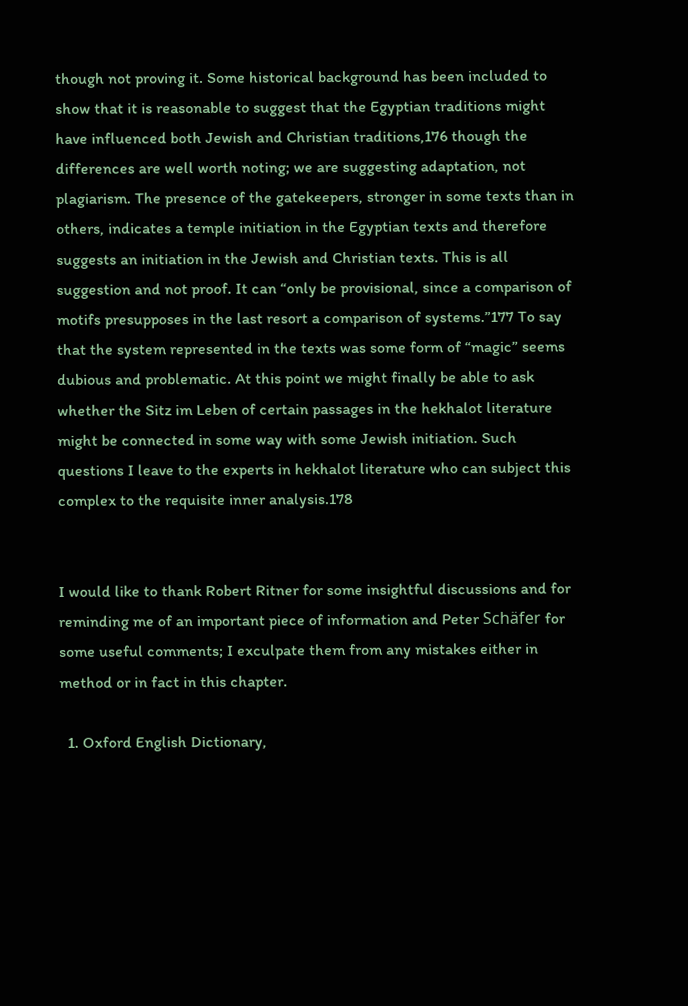though not proving it. Some historical background has been included to show that it is reasonable to suggest that the Egyptian traditions might have influenced both Jewish and Christian traditions,176 though the differences are well worth noting; we are suggesting adaptation, not plagiarism. The presence of the gatekeepers, stronger in some texts than in others, indicates a temple initiation in the Egyptian texts and therefore suggests an initiation in the Jewish and Christian texts. This is all suggestion and not proof. It can “only be provisional, since a comparison of motifs presupposes in the last resort a comparison of systems.”177 To say that the system represented in the texts was some form of “magic” seems dubious and problematic. At this point we might finally be able to ask whether the Sitz im Leben of certain passages in the hekhalot literature might be connected in some way with some Jewish initiation. Such questions I leave to the experts in hekhalot literature who can subject this complex to the requisite inner analysis.178


I would like to thank Robert Ritner for some insightful discussions and for reminding me of an important piece of information and Peter Schäfer for some useful comments; I exculpate them from any mistakes either in method or in fact in this chapter.

  1. Oxford English Dictionary,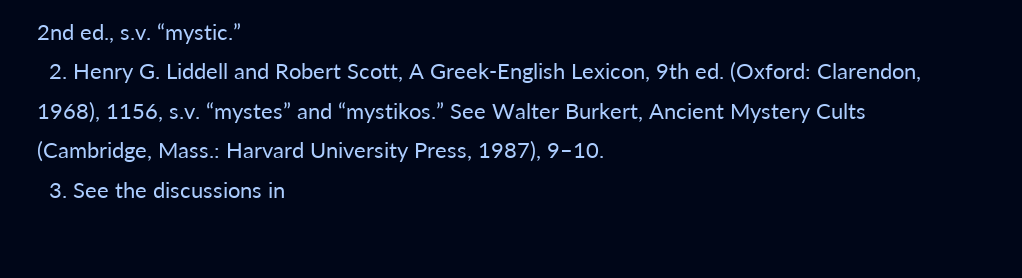2nd ed., s.v. “mystic.”
  2. Henry G. Liddell and Robert Scott, A Greek-English Lexicon, 9th ed. (Oxford: Clarendon, 1968), 1156, s.v. “mystes” and “mystikos.” See Walter Burkert, Ancient Mystery Cults (Cambridge, Mass.: Harvard University Press, 1987), 9–10.
  3. See the discussions in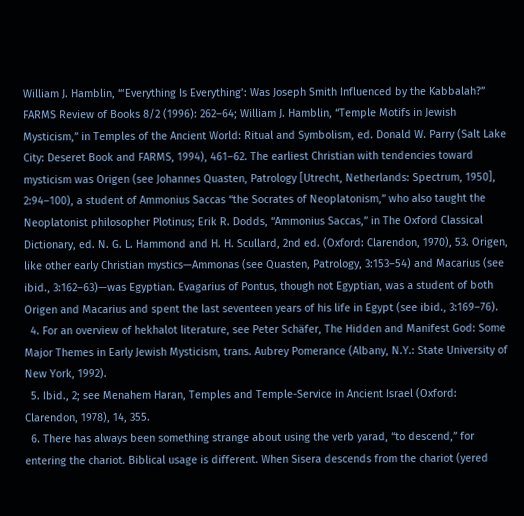William J. Hamblin, “‘Everything Is Everything’: Was Joseph Smith Influenced by the Kabbalah?” FARMS Review of Books 8/2 (1996): 262–64; William J. Hamblin, “Temple Motifs in Jewish Mysticism,” in Temples of the Ancient World: Ritual and Symbolism, ed. Donald W. Parry (Salt Lake City: Deseret Book and FARMS, 1994), 461–62. The earliest Christian with tendencies toward mysticism was Origen (see Johannes Quasten, Patrology [Utrecht, Netherlands: Spectrum, 1950], 2:94–100), a student of Ammonius Saccas “the Socrates of Neoplatonism,” who also taught the Neoplatonist philosopher Plotinus; Erik R. Dodds, “Ammonius Saccas,” in The Oxford Classical Dictionary, ed. N. G. L. Hammond and H. H. Scullard, 2nd ed. (Oxford: Clarendon, 1970), 53. Origen, like other early Christian mystics—Ammonas (see Quasten, Patrology, 3:153–54) and Macarius (see ibid., 3:162–63)—was Egyptian. Evagarius of Pontus, though not Egyptian, was a student of both Origen and Macarius and spent the last seventeen years of his life in Egypt (see ibid., 3:169–76).
  4. For an overview of hekhalot literature, see Peter Schäfer, The Hidden and Manifest God: Some Major Themes in Early Jewish Mysticism, trans. Aubrey Pomerance (Albany, N.Y.: State University of New York, 1992).
  5. Ibid., 2; see Menahem Haran, Temples and Temple-Service in Ancient Israel (Oxford: Clarendon, 1978), 14, 355.
  6. There has always been something strange about using the verb yarad, “to descend,” for entering the chariot. Biblical usage is different. When Sisera descends from the chariot (yered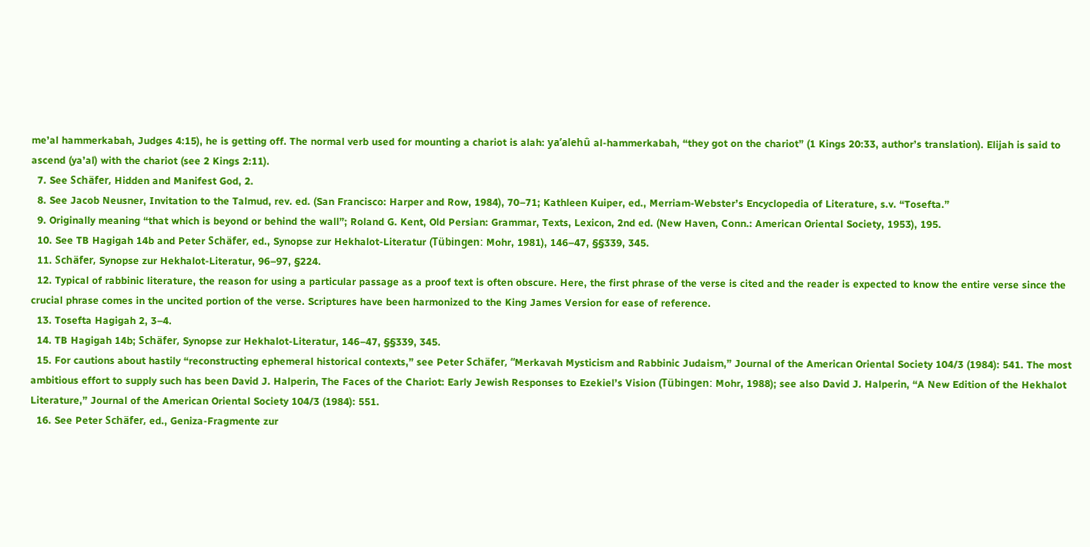me’al hammerkabah, Judges 4:15), he is getting off. The normal verb used for mounting a chariot is alah: ya’alehû al-hammerkabah, “they got on the chariot” (1 Kings 20:33, author’s translation). Elijah is said to ascend (ya’al) with the chariot (see 2 Kings 2:11).
  7. See Schäfer, Hidden and Manifest God, 2.
  8. See Jacob Neusner, Invitation to the Talmud, rev. ed. (San Francisco: Harper and Row, 1984), 70–71; Kathleen Kuiper, ed., Merriam-Webster’s Encyclopedia of Literature, s.v. “Tosefta.”
  9. Originally meaning “that which is beyond or behind the wall”; Roland G. Kent, Old Persian: Grammar, Texts, Lexicon, 2nd ed. (New Haven, Conn.: American Oriental Society, 1953), 195.
  10. See TB Hagigah 14b and Peter Schäfer, ed., Synopse zur Hekhalot-Literatur (Tübingen: Mohr, 1981), 146–47, §§339, 345.
  11. Schäfer, Synopse zur Hekhalot-Literatur, 96–97, §224.
  12. Typical of rabbinic literature, the reason for using a particular passage as a proof text is often obscure. Here, the first phrase of the verse is cited and the reader is expected to know the entire verse since the crucial phrase comes in the uncited portion of the verse. Scriptures have been harmonized to the King James Version for ease of reference.
  13. Tosefta Hagigah 2, 3–4.
  14. TB Hagigah 14b; Schäfer, Synopse zur Hekhalot-Literatur, 146–47, §§339, 345.
  15. For cautions about hastily “reconstructing ephemeral historical contexts,” see Peter Schäfer, “Merkavah Mysticism and Rabbinic Judaism,” Journal of the American Oriental Society 104/3 (1984): 541. The most ambitious effort to supply such has been David J. Halperin, The Faces of the Chariot: Early Jewish Responses to Ezekiel’s Vision (Tübingen: Mohr, 1988); see also David J. Halperin, “A New Edition of the Hekhalot Literature,” Journal of the American Oriental Society 104/3 (1984): 551.
  16. See Peter Schäfer, ed., Geniza-Fragmente zur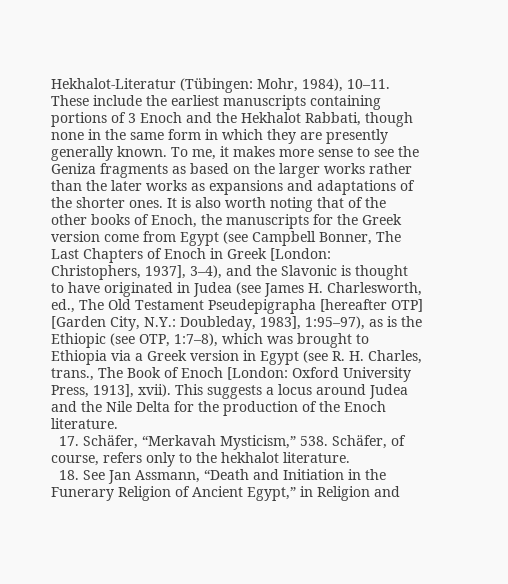Hekhalot-Literatur (Tübingen: Mohr, 1984), 10–11. These include the earliest manuscripts containing portions of 3 Enoch and the Hekhalot Rabbati, though none in the same form in which they are presently generally known. To me, it makes more sense to see the Geniza fragments as based on the larger works rather than the later works as expansions and adaptations of the shorter ones. It is also worth noting that of the other books of Enoch, the manuscripts for the Greek version come from Egypt (see Campbell Bonner, The Last Chapters of Enoch in Greek [London: Christophers, 1937], 3–4), and the Slavonic is thought to have originated in Judea (see James H. Charlesworth, ed., The Old Testament Pseudepigrapha [hereafter OTP] [Garden City, N.Y.: Doubleday, 1983], 1:95–97), as is the Ethiopic (see OTP, 1:7–8), which was brought to Ethiopia via a Greek version in Egypt (see R. H. Charles, trans., The Book of Enoch [London: Oxford University Press, 1913], xvii). This suggests a locus around Judea and the Nile Delta for the production of the Enoch literature.
  17. Schäfer, “Merkavah Mysticism,” 538. Schäfer, of course, refers only to the hekhalot literature.
  18. See Jan Assmann, “Death and Initiation in the Funerary Religion of Ancient Egypt,” in Religion and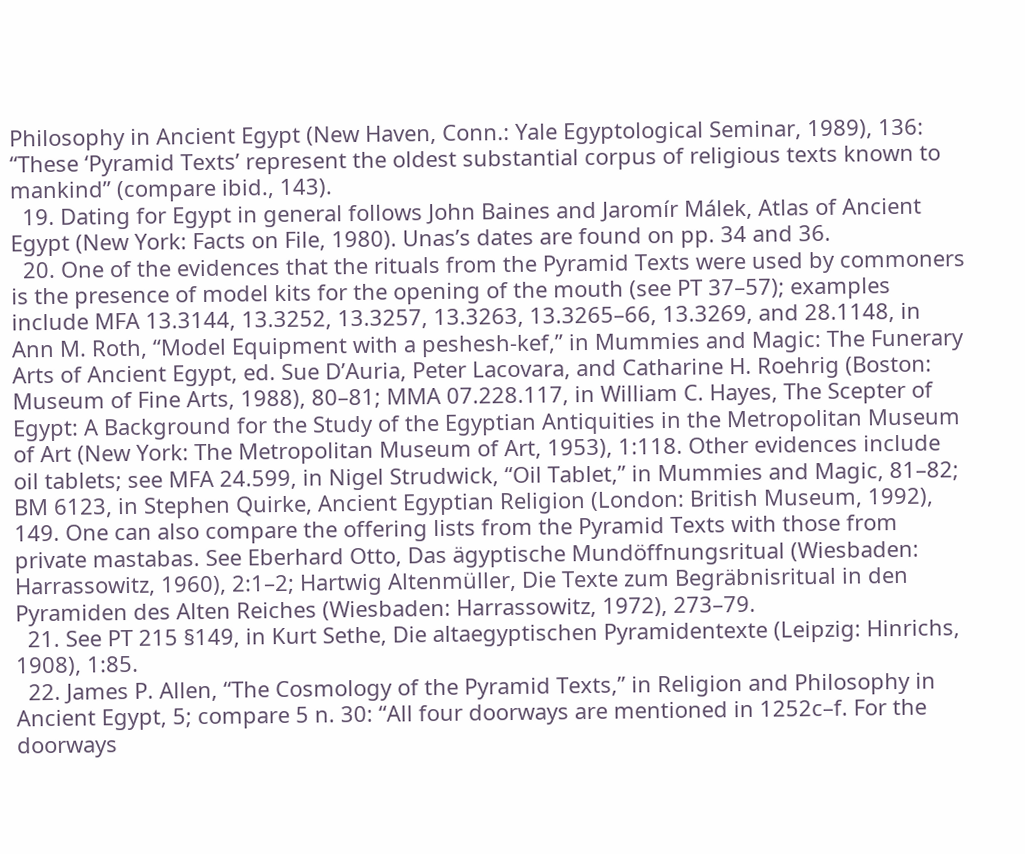Philosophy in Ancient Egypt (New Haven, Conn.: Yale Egyptological Seminar, 1989), 136: “These ‘Pyramid Texts’ represent the oldest substantial corpus of religious texts known to mankind” (compare ibid., 143).
  19. Dating for Egypt in general follows John Baines and Jaromír Málek, Atlas of Ancient Egypt (New York: Facts on File, 1980). Unas’s dates are found on pp. 34 and 36.
  20. One of the evidences that the rituals from the Pyramid Texts were used by commoners is the presence of model kits for the opening of the mouth (see PT 37–57); examples include MFA 13.3144, 13.3252, 13.3257, 13.3263, 13.3265–66, 13.3269, and 28.1148, in Ann M. Roth, “Model Equipment with a peshesh-kef,” in Mummies and Magic: The Funerary Arts of Ancient Egypt, ed. Sue D’Auria, Peter Lacovara, and Catharine H. Roehrig (Boston: Museum of Fine Arts, 1988), 80–81; MMA 07.228.117, in William C. Hayes, The Scepter of Egypt: A Background for the Study of the Egyptian Antiquities in the Metropolitan Museum of Art (New York: The Metropolitan Museum of Art, 1953), 1:118. Other evidences include oil tablets; see MFA 24.599, in Nigel Strudwick, “Oil Tablet,” in Mummies and Magic, 81–82; BM 6123, in Stephen Quirke, Ancient Egyptian Religion (London: British Museum, 1992), 149. One can also compare the offering lists from the Pyramid Texts with those from private mastabas. See Eberhard Otto, Das ägyptische Mundöffnungsritual (Wiesbaden: Harrassowitz, 1960), 2:1–2; Hartwig Altenmüller, Die Texte zum Begräbnisritual in den Pyramiden des Alten Reiches (Wiesbaden: Harrassowitz, 1972), 273–79.
  21. See PT 215 §149, in Kurt Sethe, Die altaegyptischen Pyramidentexte (Leipzig: Hinrichs, 1908), 1:85.
  22. James P. Allen, “The Cosmology of the Pyramid Texts,” in Religion and Philosophy in Ancient Egypt, 5; compare 5 n. 30: “All four doorways are mentioned in 1252c–f. For the doorways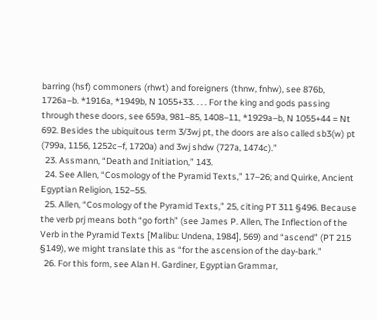barring (hsf) commoners (rhwt) and foreigners (thnw, fnhw), see 876b, 1726a–b. *1916a, *1949b, N 1055+33. . . . For the king and gods passing through these doors, see 659a, 981–85, 1408–11, *1929a–b, N 1055+44 = Nt 692. Besides the ubiquitous term 3/3wj pt, the doors are also called sb3(w) pt (799a, 1156, 1252c–f, 1720a) and 3wj shdw (727a, 1474c).”
  23. Assmann, “Death and Initiation,” 143.
  24. See Allen, “Cosmology of the Pyramid Texts,” 17–26; and Quirke, Ancient Egyptian Religion, 152–55.
  25. Allen, “Cosmology of the Pyramid Texts,” 25, citing PT 311 §496. Because the verb prj means both “go forth” (see James P. Allen, The Inflection of the Verb in the Pyramid Texts [Malibu: Undena, 1984], 569) and “ascend” (PT 215 §149), we might translate this as “for the ascension of the day-bark.”
  26. For this form, see Alan H. Gardiner, Egyptian Grammar,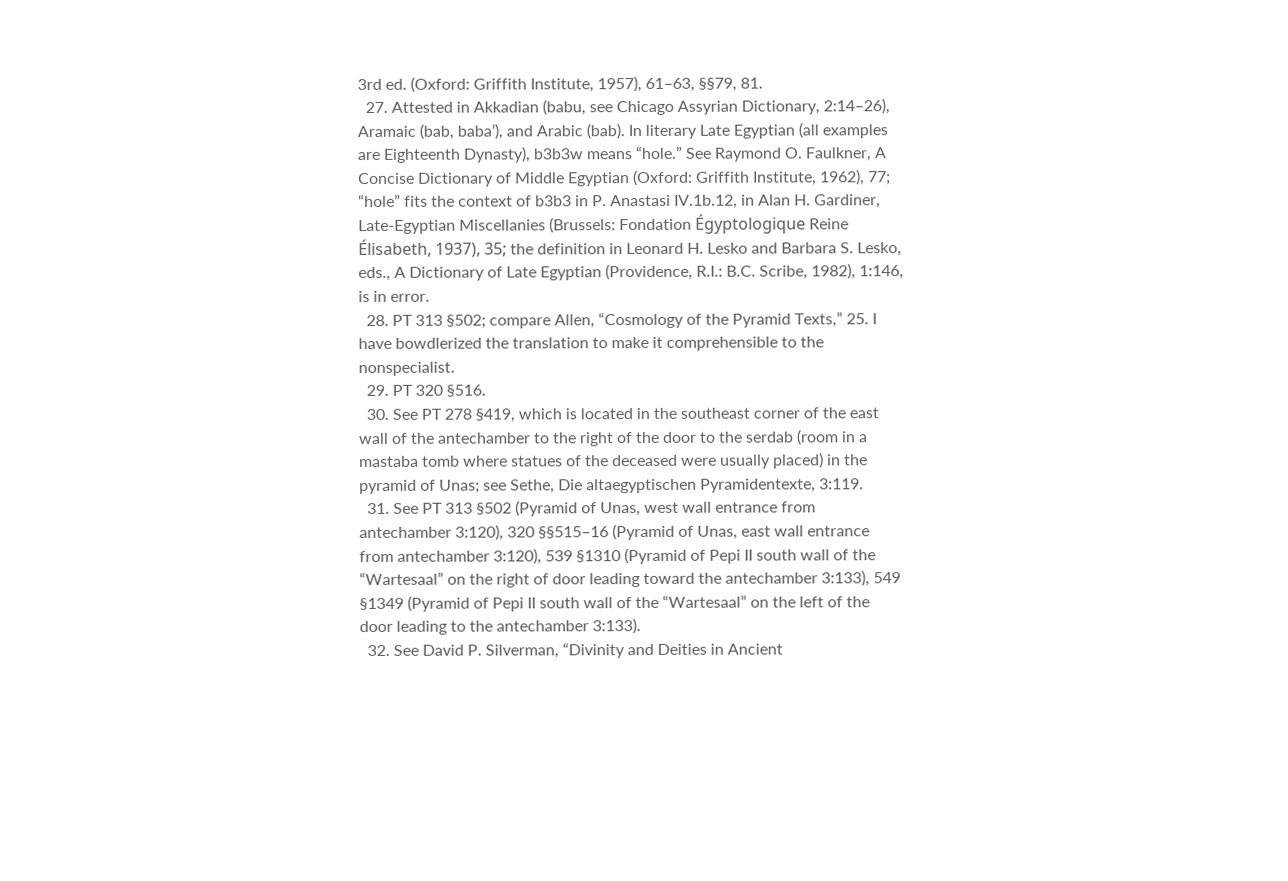3rd ed. (Oxford: Griffith Institute, 1957), 61–63, §§79, 81.
  27. Attested in Akkadian (babu, see Chicago Assyrian Dictionary, 2:14–26), Aramaic (bab, baba’), and Arabic (bab). In literary Late Egyptian (all examples are Eighteenth Dynasty), b3b3w means “hole.” See Raymond O. Faulkner, A Concise Dictionary of Middle Egyptian (Oxford: Griffith Institute, 1962), 77; “hole” fits the context of b3b3 in P. Anastasi IV.1b.12, in Alan H. Gardiner, Late-Egyptian Miscellanies (Brussels: Fondation Égyptologique Reine Élisabeth, 1937), 35; the definition in Leonard H. Lesko and Barbara S. Lesko, eds., A Dictionary of Late Egyptian (Providence, R.I.: B.C. Scribe, 1982), 1:146, is in error.
  28. PT 313 §502; compare Allen, “Cosmology of the Pyramid Texts,” 25. I have bowdlerized the translation to make it comprehensible to the nonspecialist.
  29. PT 320 §516.
  30. See PT 278 §419, which is located in the southeast corner of the east wall of the antechamber to the right of the door to the serdab (room in a mastaba tomb where statues of the deceased were usually placed) in the pyramid of Unas; see Sethe, Die altaegyptischen Pyramidentexte, 3:119.
  31. See PT 313 §502 (Pyramid of Unas, west wall entrance from antechamber 3:120), 320 §§515–16 (Pyramid of Unas, east wall entrance from antechamber 3:120), 539 §1310 (Pyramid of Pepi II south wall of the “Wartesaal” on the right of door leading toward the antechamber 3:133), 549 §1349 (Pyramid of Pepi II south wall of the “Wartesaal” on the left of the door leading to the antechamber 3:133).
  32. See David P. Silverman, “Divinity and Deities in Ancient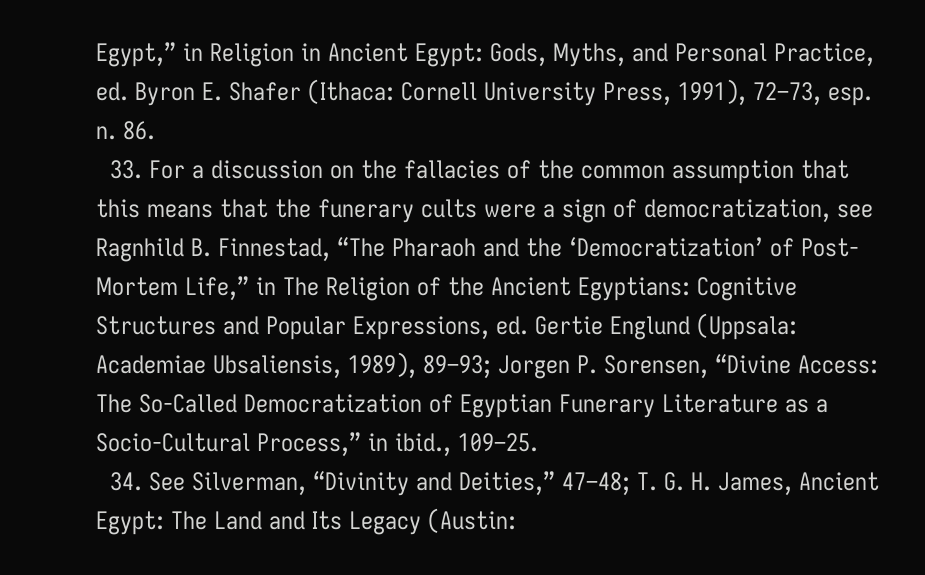Egypt,” in Religion in Ancient Egypt: Gods, Myths, and Personal Practice, ed. Byron E. Shafer (Ithaca: Cornell University Press, 1991), 72–73, esp. n. 86.
  33. For a discussion on the fallacies of the common assumption that this means that the funerary cults were a sign of democratization, see Ragnhild B. Finnestad, “The Pharaoh and the ‘Democratization’ of Post-Mortem Life,” in The Religion of the Ancient Egyptians: Cognitive Structures and Popular Expressions, ed. Gertie Englund (Uppsala: Academiae Ubsaliensis, 1989), 89–93; Jorgen P. Sorensen, “Divine Access: The So-Called Democratization of Egyptian Funerary Literature as a Socio-Cultural Process,” in ibid., 109–25.
  34. See Silverman, “Divinity and Deities,” 47–48; T. G. H. James, Ancient Egypt: The Land and Its Legacy (Austin: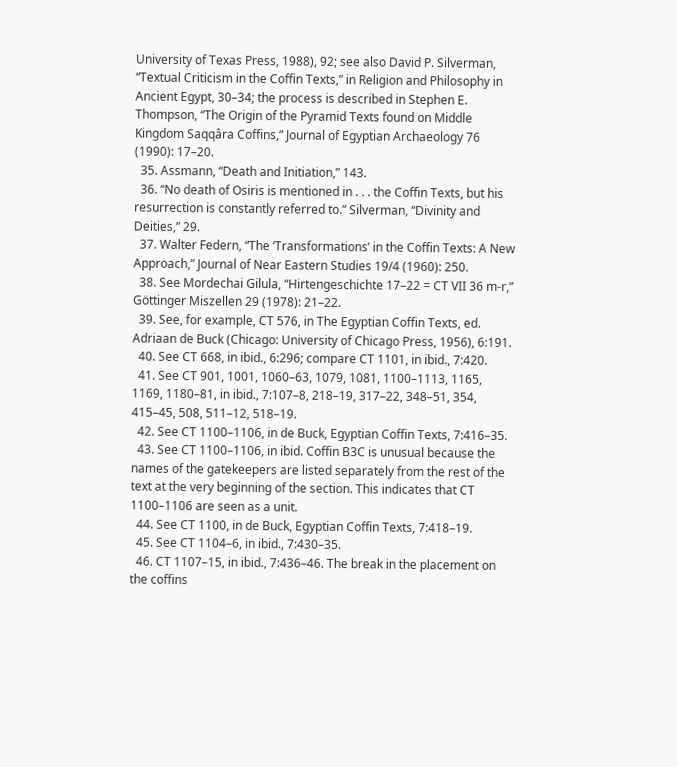University of Texas Press, 1988), 92; see also David P. Silverman, “Textual Criticism in the Coffin Texts,” in Religion and Philosophy in Ancient Egypt, 30–34; the process is described in Stephen E. Thompson, “The Origin of the Pyramid Texts found on Middle Kingdom Saqqâra Coffins,” Journal of Egyptian Archaeology 76 (1990): 17–20.
  35. Assmann, “Death and Initiation,” 143.
  36. “No death of Osiris is mentioned in . . . the Coffin Texts, but his resurrection is constantly referred to.” Silverman, “Divinity and Deities,” 29.
  37. Walter Federn, “The ‘Transformations’ in the Coffin Texts: A New Approach,” Journal of Near Eastern Studies 19/4 (1960): 250.
  38. See Mordechai Gilula, “Hirtengeschichte 17–22 = CT VII 36 m-r,” Göttinger Miszellen 29 (1978): 21–22.
  39. See, for example, CT 576, in The Egyptian Coffin Texts, ed. Adriaan de Buck (Chicago: University of Chicago Press, 1956), 6:191.
  40. See CT 668, in ibid., 6:296; compare CT 1101, in ibid., 7:420.
  41. See CT 901, 1001, 1060–63, 1079, 1081, 1100–1113, 1165, 1169, 1180–81, in ibid., 7:107–8, 218–19, 317–22, 348–51, 354, 415–45, 508, 511–12, 518–19.
  42. See CT 1100–1106, in de Buck, Egyptian Coffin Texts, 7:416–35.
  43. See CT 1100–1106, in ibid. Coffin B3C is unusual because the names of the gatekeepers are listed separately from the rest of the text at the very beginning of the section. This indicates that CT 1100–1106 are seen as a unit.
  44. See CT 1100, in de Buck, Egyptian Coffin Texts, 7:418–19.
  45. See CT 1104–6, in ibid., 7:430–35.
  46. CT 1107–15, in ibid., 7:436–46. The break in the placement on the coffins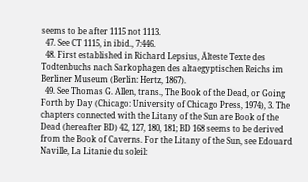seems to be after 1115 not 1113.
  47. See CT 1115, in ibid., 7:446.
  48. First established in Richard Lepsius, Älteste Texte des Todtenbuchs nach Sarkophagen des altaegyptischen Reichs im Berliner Museum (Berlin: Hertz, 1867).
  49. See Thomas G. Allen, trans., The Book of the Dead, or Going Forth by Day (Chicago: University of Chicago Press, 1974), 3. The chapters connected with the Litany of the Sun are Book of the Dead (hereafter BD) 42, 127, 180, 181; BD 168 seems to be derived from the Book of Caverns. For the Litany of the Sun, see Edouard Naville, La Litanie du soleil: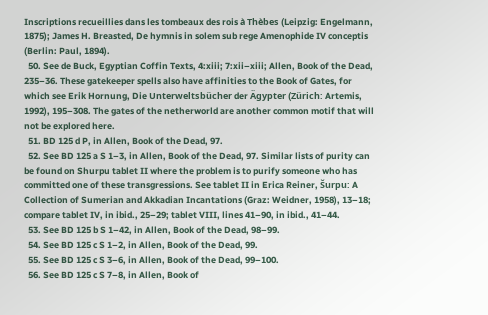Inscriptions recueillies dans les tombeaux des rois à Thèbes (Leipzig: Engelmann, 1875); James H. Breasted, De hymnis in solem sub rege Amenophide IV conceptis (Berlin: Paul, 1894).
  50. See de Buck, Egyptian Coffin Texts, 4:xiii; 7:xii–xiii; Allen, Book of the Dead, 235–36. These gatekeeper spells also have affinities to the Book of Gates, for which see Erik Hornung, Die Unterweltsbücher der Ägypter (Zürich: Artemis, 1992), 195–308. The gates of the netherworld are another common motif that will not be explored here.
  51. BD 125 d P, in Allen, Book of the Dead, 97.
  52. See BD 125 a S 1–3, in Allen, Book of the Dead, 97. Similar lists of purity can be found on Shurpu tablet II where the problem is to purify someone who has committed one of these transgressions. See tablet II in Erica Reiner, Šurpu: A Collection of Sumerian and Akkadian Incantations (Graz: Weidner, 1958), 13–18; compare tablet IV, in ibid., 25–29; tablet VIII, lines 41–90, in ibid., 41–44.
  53. See BD 125 b S 1–42, in Allen, Book of the Dead, 98–99.
  54. See BD 125 c S 1–2, in Allen, Book of the Dead, 99.
  55. See BD 125 c S 3–6, in Allen, Book of the Dead, 99–100.
  56. See BD 125 c S 7–8, in Allen, Book of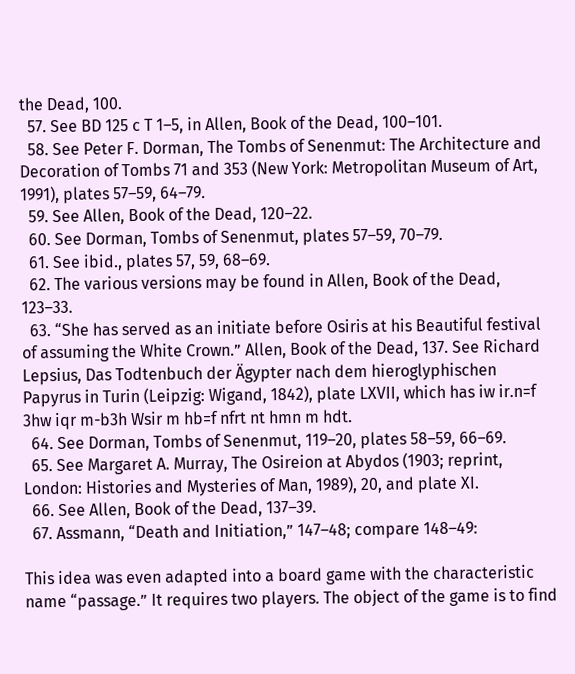the Dead, 100.
  57. See BD 125 c T 1–5, in Allen, Book of the Dead, 100–101.
  58. See Peter F. Dorman, The Tombs of Senenmut: The Architecture and Decoration of Tombs 71 and 353 (New York: Metropolitan Museum of Art, 1991), plates 57–59, 64–79.
  59. See Allen, Book of the Dead, 120–22.
  60. See Dorman, Tombs of Senenmut, plates 57–59, 70–79.
  61. See ibid., plates 57, 59, 68–69.
  62. The various versions may be found in Allen, Book of the Dead, 123–33.
  63. “She has served as an initiate before Osiris at his Beautiful festival of assuming the White Crown.” Allen, Book of the Dead, 137. See Richard Lepsius, Das Todtenbuch der Ägypter nach dem hieroglyphischen Papyrus in Turin (Leipzig: Wigand, 1842), plate LXVII, which has iw ir.n=f 3hw iqr m-b3h Wsir m hb=f nfrt nt hmn m hdt.
  64. See Dorman, Tombs of Senenmut, 119–20, plates 58–59, 66–69.
  65. See Margaret A. Murray, The Osireion at Abydos (1903; reprint, London: Histories and Mysteries of Man, 1989), 20, and plate XI.
  66. See Allen, Book of the Dead, 137–39.
  67. Assmann, “Death and Initiation,” 147–48; compare 148–49:

This idea was even adapted into a board game with the characteristic name “passage.” It requires two players. The object of the game is to find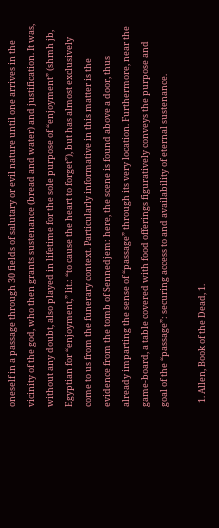oneself in a passage through 30 fields of salutary or evil nature until one arrives in the vicinity of the god, who then grants sustenance (bread and water) and justification. It was, without any doubt, also played in lifetime for the sole purpose of “enjoyment” (shmh jb, Egyptian for “enjoyment,” lit.: “to cause the heart to forget”), but has almost exclusively come to us from the funerary context. Particularly informative in this matter is the evidence from the tomb of Sennedjem: here, the scene is found above a door, thus already imparting the sense of “passage” through its very location. Furthermore, near the game-board, a table covered with food offerings figuratively conveys the purpose and goal of the “passage”: securing access to and availability of eternal sustenance.

  1. Allen, Book of the Dead, 1.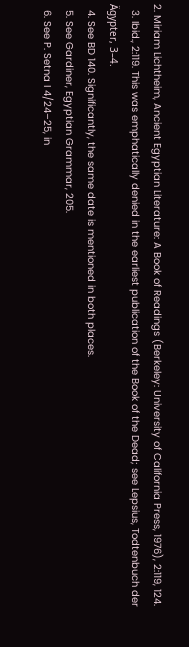2. Miriam Lichtheim, Ancient Egyptian Literature: A Book of Readings (Berkeley: University of California Press, 1976), 2:119, 124.
  3. Ibid., 2:119. This was emphatically denied in the earliest publication of the Book of the Dead; see Lepsius, Todtenbuch der Ägypter, 3–4.
  4. See BD 140. Significantly, the same date is mentioned in both places.
  5. See Gardiner, Egyptian Grammar, 205.
  6. See P. Setna I 4/24–25, in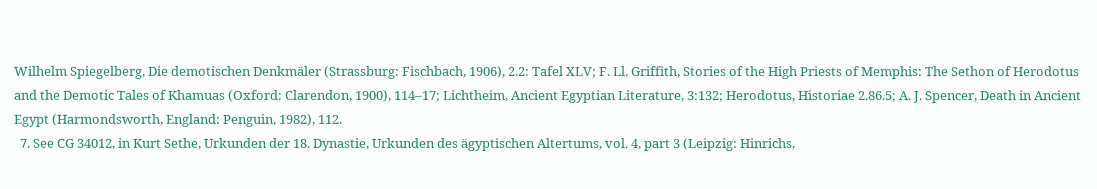Wilhelm Spiegelberg, Die demotischen Denkmäler (Strassburg: Fischbach, 1906), 2.2: Tafel XLV; F. Ll. Griffith, Stories of the High Priests of Memphis: The Sethon of Herodotus and the Demotic Tales of Khamuas (Oxford: Clarendon, 1900), 114–17; Lichtheim, Ancient Egyptian Literature, 3:132; Herodotus, Historiae 2.86.5; A. J. Spencer, Death in Ancient Egypt (Harmondsworth, England: Penguin, 1982), 112.
  7. See CG 34012, in Kurt Sethe, Urkunden der 18. Dynastie, Urkunden des ägyptischen Altertums, vol. 4, part 3 (Leipzig: Hinrichs,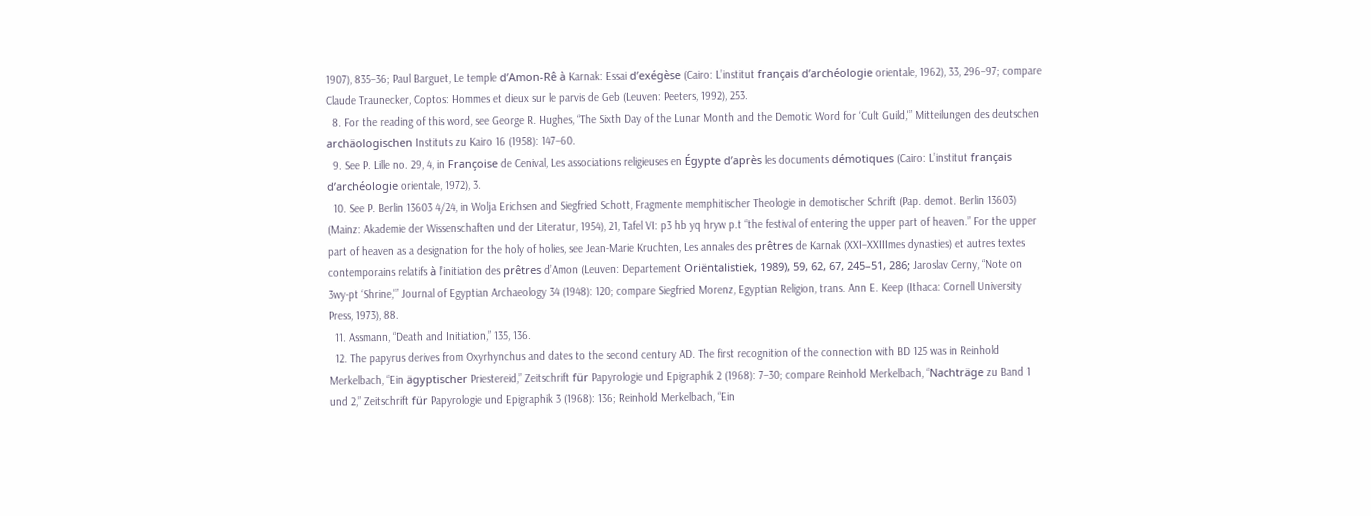1907), 835–36; Paul Barguet, Le temple d’Amon-Rê à Karnak: Essai d’exégèse (Cairo: L’institut français d’archéologie orientale, 1962), 33, 296–97; compare Claude Traunecker, Coptos: Hommes et dieux sur le parvis de Geb (Leuven: Peeters, 1992), 253.
  8. For the reading of this word, see George R. Hughes, “The Sixth Day of the Lunar Month and the Demotic Word for ‘Cult Guild,'” Mitteilungen des deutschen archäologischen Instituts zu Kairo 16 (1958): 147–60.
  9. See P. Lille no. 29, 4, in Françoise de Cenival, Les associations religieuses en Égypte d’après les documents démotiques (Cairo: L’institut français d’archéologie orientale, 1972), 3.
  10. See P. Berlin 13603 4/24, in Wolja Erichsen and Siegfried Schott, Fragmente memphitischer Theologie in demotischer Schrift (Pap. demot. Berlin 13603) (Mainz: Akademie der Wissenschaften und der Literatur, 1954), 21, Tafel VI: p3 hb yq hryw p.t “the festival of entering the upper part of heaven.” For the upper part of heaven as a designation for the holy of holies, see Jean-Marie Kruchten, Les annales des prêtres de Karnak (XXI–XXIIImes dynasties) et autres textes contemporains relatifs à l’initiation des prêtres d’Amon (Leuven: Departement Oriëntalistiek, 1989), 59, 62, 67, 245–51, 286; Jaroslav Cerny, “Note on 3wy-pt ‘Shrine,'” Journal of Egyptian Archaeology 34 (1948): 120; compare Siegfried Morenz, Egyptian Religion, trans. Ann E. Keep (Ithaca: Cornell University Press, 1973), 88.
  11. Assmann, “Death and Initiation,” 135, 136.
  12. The papyrus derives from Oxyrhynchus and dates to the second century AD. The first recognition of the connection with BD 125 was in Reinhold Merkelbach, “Ein ägyptischer Priestereid,” Zeitschrift für Papyrologie und Epigraphik 2 (1968): 7–30; compare Reinhold Merkelbach, “Nachträge zu Band 1 und 2,” Zeitschrift für Papyrologie und Epigraphik 3 (1968): 136; Reinhold Merkelbach, “Ein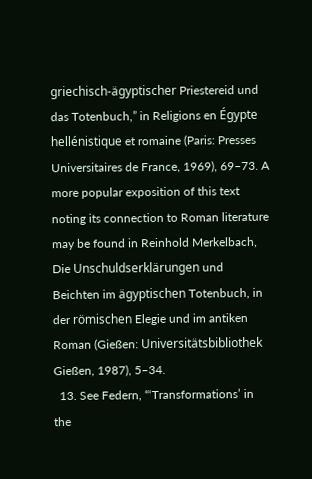griechisch-ägyptischer Priestereid und das Totenbuch,” in Religions en Égypte hellénistique et romaine (Paris: Presses Universitaires de France, 1969), 69–73. A more popular exposition of this text noting its connection to Roman literature may be found in Reinhold Merkelbach, Die Unschuldserklärungen und Beichten im ägyptischen Totenbuch, in der römischen Elegie und im antiken Roman (Gießen: Universitätsbibliothek Gießen, 1987), 5–34.
  13. See Federn, “‘Transformations’ in the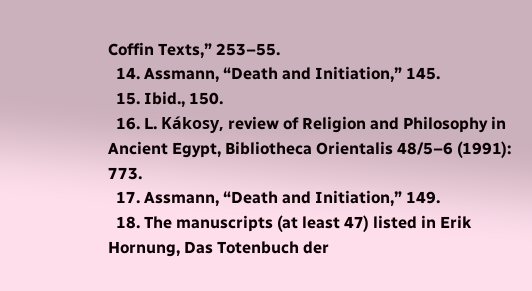Coffin Texts,” 253–55.
  14. Assmann, “Death and Initiation,” 145.
  15. Ibid., 150.
  16. L. Kákosy, review of Religion and Philosophy in Ancient Egypt, Bibliotheca Orientalis 48/5–6 (1991): 773.
  17. Assmann, “Death and Initiation,” 149.
  18. The manuscripts (at least 47) listed in Erik Hornung, Das Totenbuch der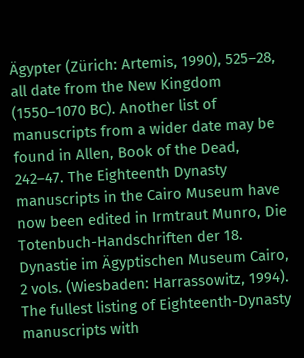Ägypter (Zürich: Artemis, 1990), 525–28, all date from the New Kingdom (1550–1070 BC). Another list of manuscripts from a wider date may be found in Allen, Book of the Dead, 242–47. The Eighteenth Dynasty manuscripts in the Cairo Museum have now been edited in Irmtraut Munro, Die Totenbuch-Handschriften der 18. Dynastie im Ägyptischen Museum Cairo, 2 vols. (Wiesbaden: Harrassowitz, 1994). The fullest listing of Eighteenth-Dynasty manuscripts with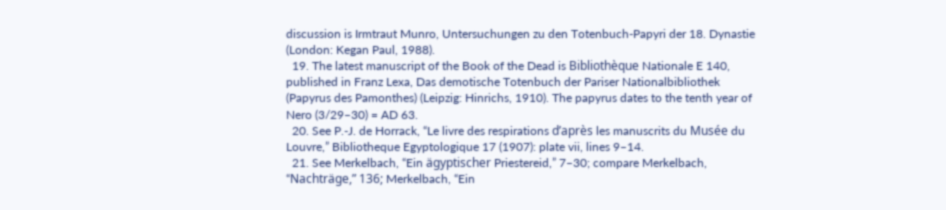discussion is Irmtraut Munro, Untersuchungen zu den Totenbuch-Papyri der 18. Dynastie (London: Kegan Paul, 1988).
  19. The latest manuscript of the Book of the Dead is Bibliothèque Nationale E 140, published in Franz Lexa, Das demotische Totenbuch der Pariser Nationalbibliothek (Papyrus des Pamonthes) (Leipzig: Hinrichs, 1910). The papyrus dates to the tenth year of Nero (3/29–30) = AD 63.
  20. See P.-J. de Horrack, “Le livre des respirations d’après les manuscrits du Musée du Louvre,” Bibliotheque Egyptologique 17 (1907): plate vii, lines 9–14.
  21. See Merkelbach, “Ein ägyptischer Priestereid,” 7–30; compare Merkelbach, “Nachträge,” 136; Merkelbach, “Ein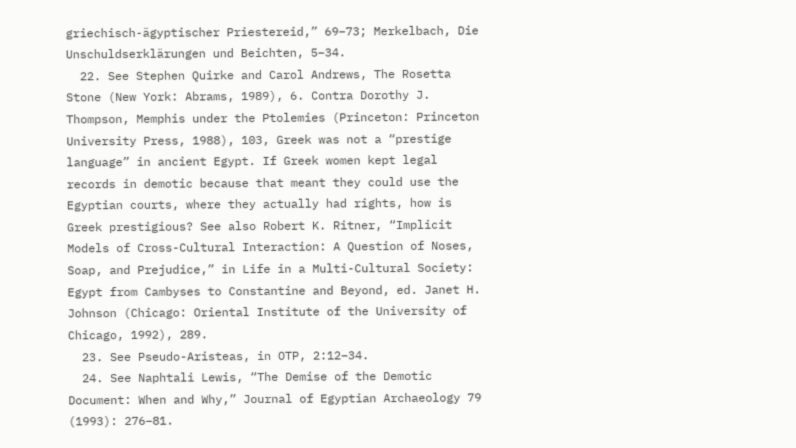griechisch-ägyptischer Priestereid,” 69–73; Merkelbach, Die Unschuldserklärungen und Beichten, 5–34.
  22. See Stephen Quirke and Carol Andrews, The Rosetta Stone (New York: Abrams, 1989), 6. Contra Dorothy J. Thompson, Memphis under the Ptolemies (Princeton: Princeton University Press, 1988), 103, Greek was not a “prestige language” in ancient Egypt. If Greek women kept legal records in demotic because that meant they could use the Egyptian courts, where they actually had rights, how is Greek prestigious? See also Robert K. Ritner, “Implicit Models of Cross-Cultural Interaction: A Question of Noses, Soap, and Prejudice,” in Life in a Multi-Cultural Society: Egypt from Cambyses to Constantine and Beyond, ed. Janet H. Johnson (Chicago: Oriental Institute of the University of Chicago, 1992), 289.
  23. See Pseudo-Aristeas, in OTP, 2:12–34.
  24. See Naphtali Lewis, “The Demise of the Demotic Document: When and Why,” Journal of Egyptian Archaeology 79 (1993): 276–81.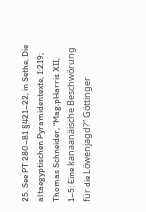25. See PT 280–81 §421–22, in Sethe, Die altaegyptischen Pyramidentexte, 1:219; Thomas Schneider, “Mag.pHarris XII, 1–5: Eine kanaanäische Beschwörung für die Löwenjagd?” Göttinger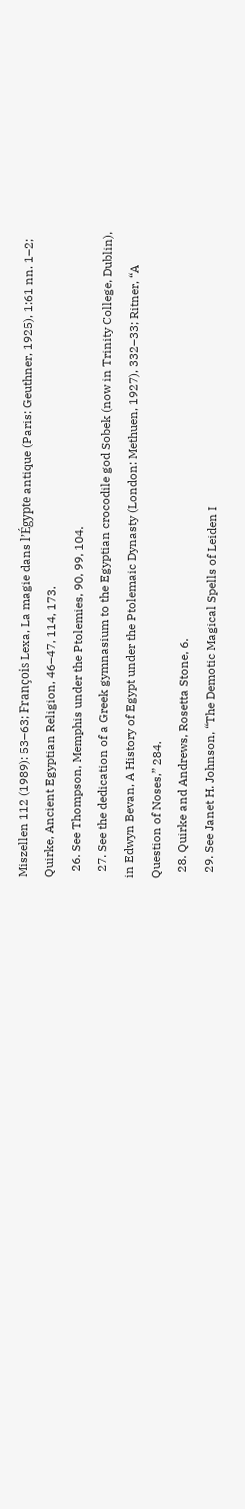Miszellen 112 (1989): 53–63; François Lexa, La magie dans l’Égypte antique (Paris: Geuthner, 1925), 1:61 nn. 1–2; Quirke, Ancient Egyptian Religion, 46–47, 114, 173.
  26. See Thompson, Memphis under the Ptolemies, 90, 99, 104.
  27. See the dedication of a Greek gymnasium to the Egyptian crocodile god Sobek (now in Trinity College, Dublin), in Edwyn Bevan, A History of Egypt under the Ptolemaic Dynasty (London: Methuen, 1927), 332–33; Ritner, “A Question of Noses,” 284.
  28. Quirke and Andrews, Rosetta Stone, 6.
  29. See Janet H. Johnson, “The Demotic Magical Spells of Leiden I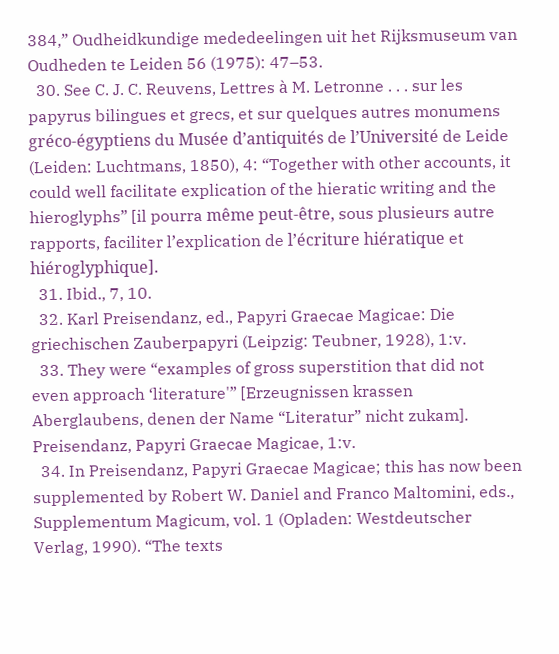384,” Oudheidkundige mededeelingen uit het Rijksmuseum van Oudheden te Leiden 56 (1975): 47–53.
  30. See C. J. C. Reuvens, Lettres à M. Letronne . . . sur les papyrus bilingues et grecs, et sur quelques autres monumens gréco-égyptiens du Musée d’antiquités de l’Université de Leide (Leiden: Luchtmans, 1850), 4: “Together with other accounts, it could well facilitate explication of the hieratic writing and the hieroglyphs” [il pourra même peut-être, sous plusieurs autre rapports, faciliter l’explication de l’écriture hiératique et hiéroglyphique].
  31. Ibid., 7, 10.
  32. Karl Preisendanz, ed., Papyri Graecae Magicae: Die griechischen Zauberpapyri (Leipzig: Teubner, 1928), 1:v.
  33. They were “examples of gross superstition that did not even approach ‘literature'” [Erzeugnissen krassen Aberglaubens, denen der Name “Literatur” nicht zukam]. Preisendanz, Papyri Graecae Magicae, 1:v.
  34. In Preisendanz, Papyri Graecae Magicae; this has now been supplemented by Robert W. Daniel and Franco Maltomini, eds., Supplementum Magicum, vol. 1 (Opladen: Westdeutscher Verlag, 1990). “The texts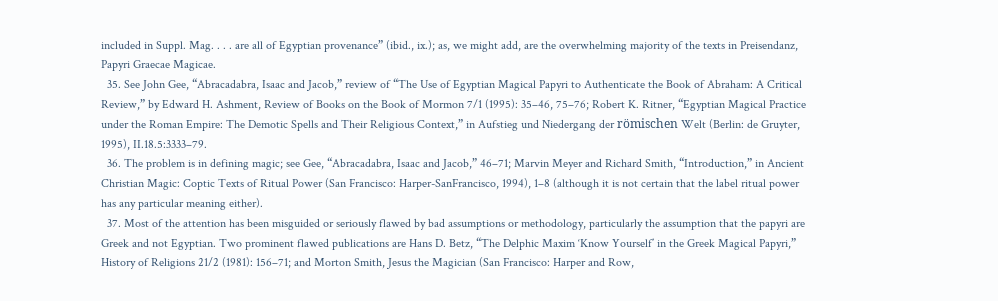included in Suppl. Mag. . . . are all of Egyptian provenance” (ibid., ix.); as, we might add, are the overwhelming majority of the texts in Preisendanz, Papyri Graecae Magicae.
  35. See John Gee, “Abracadabra, Isaac and Jacob,” review of “The Use of Egyptian Magical Papyri to Authenticate the Book of Abraham: A Critical Review,” by Edward H. Ashment, Review of Books on the Book of Mormon 7/1 (1995): 35–46, 75–76; Robert K. Ritner, “Egyptian Magical Practice under the Roman Empire: The Demotic Spells and Their Religious Context,” in Aufstieg und Niedergang der römischen Welt (Berlin: de Gruyter, 1995), II.18.5:3333–79.
  36. The problem is in defining magic; see Gee, “Abracadabra, Isaac and Jacob,” 46–71; Marvin Meyer and Richard Smith, “Introduction,” in Ancient Christian Magic: Coptic Texts of Ritual Power (San Francisco: Harper-SanFrancisco, 1994), 1–8 (although it is not certain that the label ritual power has any particular meaning either).
  37. Most of the attention has been misguided or seriously flawed by bad assumptions or methodology, particularly the assumption that the papyri are Greek and not Egyptian. Two prominent flawed publications are Hans D. Betz, “The Delphic Maxim ‘Know Yourself’ in the Greek Magical Papyri,” History of Religions 21/2 (1981): 156–71; and Morton Smith, Jesus the Magician (San Francisco: Harper and Row,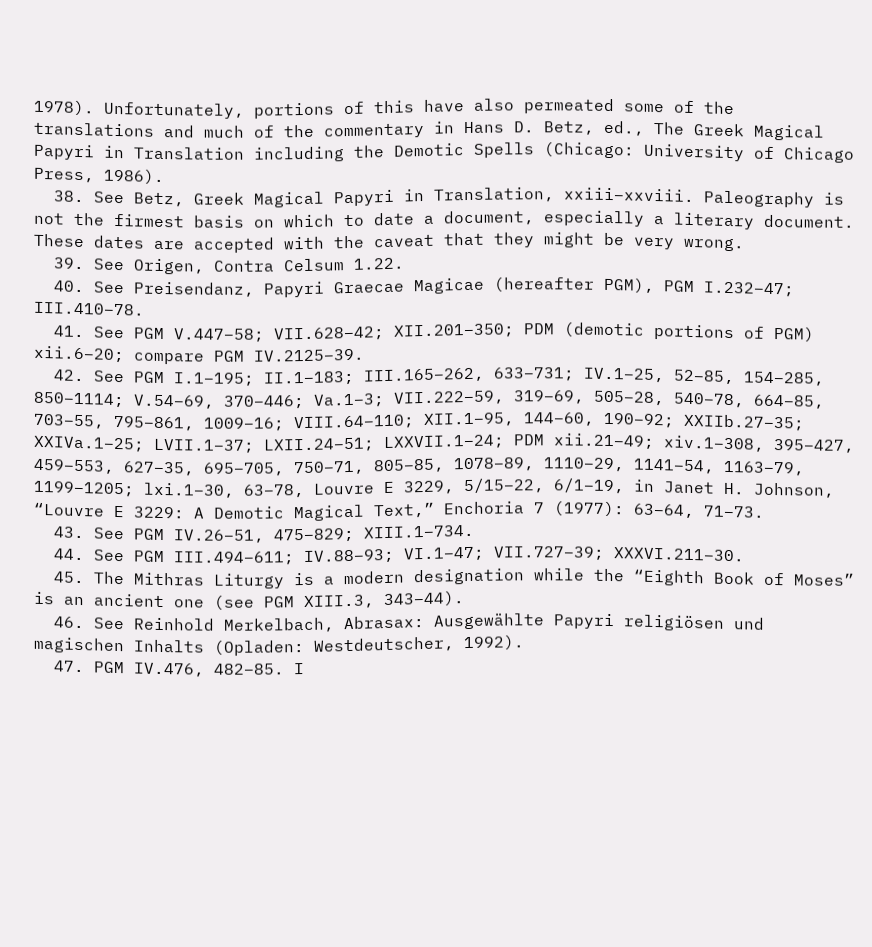1978). Unfortunately, portions of this have also permeated some of the translations and much of the commentary in Hans D. Betz, ed., The Greek Magical Papyri in Translation including the Demotic Spells (Chicago: University of Chicago Press, 1986).
  38. See Betz, Greek Magical Papyri in Translation, xxiii–xxviii. Paleography is not the firmest basis on which to date a document, especially a literary document. These dates are accepted with the caveat that they might be very wrong.
  39. See Origen, Contra Celsum 1.22.
  40. See Preisendanz, Papyri Graecae Magicae (hereafter PGM), PGM I.232–47; III.410–78.
  41. See PGM V.447–58; VII.628–42; XII.201–350; PDM (demotic portions of PGM) xii.6–20; compare PGM IV.2125–39.
  42. See PGM I.1–195; II.1–183; III.165–262, 633–731; IV.1–25, 52–85, 154–285, 850–1114; V.54–69, 370–446; Va.1–3; VII.222–59, 319–69, 505–28, 540–78, 664–85, 703–55, 795–861, 1009–16; VIII.64–110; XII.1–95, 144–60, 190–92; XXIIb.27–35; XXIVa.1–25; LVII.1–37; LXII.24–51; LXXVII.1–24; PDM xii.21–49; xiv.1–308, 395–427, 459–553, 627–35, 695–705, 750–71, 805–85, 1078–89, 1110–29, 1141–54, 1163–79, 1199–1205; lxi.1–30, 63–78, Louvre E 3229, 5/15–22, 6/1–19, in Janet H. Johnson, “Louvre E 3229: A Demotic Magical Text,” Enchoria 7 (1977): 63–64, 71–73.
  43. See PGM IV.26–51, 475–829; XIII.1–734.
  44. See PGM III.494–611; IV.88–93; VI.1–47; VII.727–39; XXXVI.211–30.
  45. The Mithras Liturgy is a modern designation while the “Eighth Book of Moses” is an ancient one (see PGM XIII.3, 343–44).
  46. See Reinhold Merkelbach, Abrasax: Ausgewählte Papyri religiösen und magischen Inhalts (Opladen: Westdeutscher, 1992).
  47. PGM IV.476, 482–85. I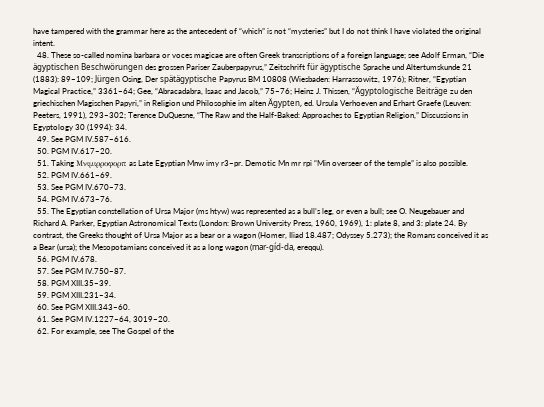have tampered with the grammar here as the antecedent of “which” is not “mysteries” but I do not think I have violated the original intent.
  48. These so-called nomina barbara or voces magicae are often Greek transcriptions of a foreign language; see Adolf Erman, “Die ägyptischen Beschwörungen des grossen Pariser Zauberpapyrus,” Zeitschrift für ägyptische Sprache und Altertumskunde 21 (1883): 89–109; Jürgen Osing, Der spätägyptische Papyrus BM 10808 (Wiesbaden: Harrassowitz, 1976); Ritner, “Egyptian Magical Practice,” 3361–64; Gee, “Abracadabra, Isaac and Jacob,” 75–76; Heinz J. Thissen, “Ägyptologische Beiträge zu den griechischen Magischen Papyri,” in Religion und Philosophie im alten Ägypten, ed. Ursula Verhoeven and Erhart Graefe (Leuven: Peeters, 1991), 293–302; Terence DuQuesne, “The Raw and the Half-Baked: Approaches to Egyptian Religion,” Discussions in Egyptology 30 (1994): 34.
  49. See PGM IV.587–616.
  50. PGM IV.617–20.
  51. Taking Μνιμιρροφορπ as Late Egyptian Mnw imy r3–pr. Demotic Mn mr rpi “Min overseer of the temple” is also possible.
  52. PGM IV.661–69.
  53. See PGM IV.670–73.
  54. PGM IV.673–76.
  55. The Egyptian constellation of Ursa Major (ms htyw) was represented as a bull’s leg, or even a bull; see O. Neugebauer and Richard A. Parker, Egyptian Astronomical Texts (London: Brown University Press, 1960, 1969), 1: plate 8, and 3: plate 24. By contrast, the Greeks thought of Ursa Major as a bear or a wagon (Homer, Iliad 18.487; Odyssey 5.273); the Romans conceived it as a Bear (ursa); the Mesopotamians conceived it as a long wagon (mar-gíd-da, ereqqu).
  56. PGM IV.678.
  57. See PGM IV.750–87.
  58. PGM XIII.35–39.
  59. PGM XIII.231–34.
  60. See PGM XIII.343–60.
  61. See PGM IV.1227–64, 3019–20.
  62. For example, see The Gospel of the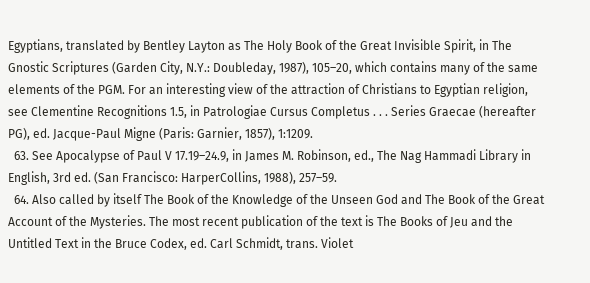Egyptians, translated by Bentley Layton as The Holy Book of the Great Invisible Spirit, in The Gnostic Scriptures (Garden City, N.Y.: Doubleday, 1987), 105–20, which contains many of the same elements of the PGM. For an interesting view of the attraction of Christians to Egyptian religion, see Clementine Recognitions 1.5, in Patrologiae Cursus Completus . . . Series Graecae (hereafter PG), ed. Jacque-Paul Migne (Paris: Garnier, 1857), 1:1209.
  63. See Apocalypse of Paul V 17.19–24.9, in James M. Robinson, ed., The Nag Hammadi Library in English, 3rd ed. (San Francisco: HarperCollins, 1988), 257–59.
  64. Also called by itself The Book of the Knowledge of the Unseen God and The Book of the Great Account of the Mysteries. The most recent publication of the text is The Books of Jeu and the Untitled Text in the Bruce Codex, ed. Carl Schmidt, trans. Violet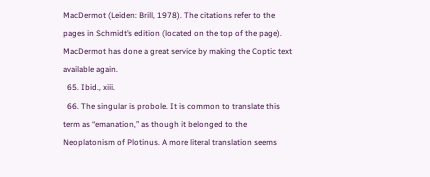MacDermot (Leiden: Brill, 1978). The citations refer to the pages in Schmidt’s edition (located on the top of the page). MacDermot has done a great service by making the Coptic text available again.
  65. Ibid., xiii.
  66. The singular is probole. It is common to translate this term as “emanation,” as though it belonged to the Neoplatonism of Plotinus. A more literal translation seems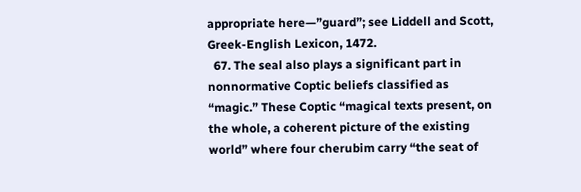appropriate here—”guard”; see Liddell and Scott, Greek-English Lexicon, 1472.
  67. The seal also plays a significant part in nonnormative Coptic beliefs classified as “magic.” These Coptic “magical texts present, on the whole, a coherent picture of the existing world” where four cherubim carry “the seat of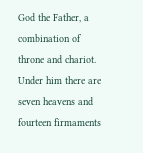God the Father, a combination of throne and chariot. Under him there are seven heavens and fourteen firmaments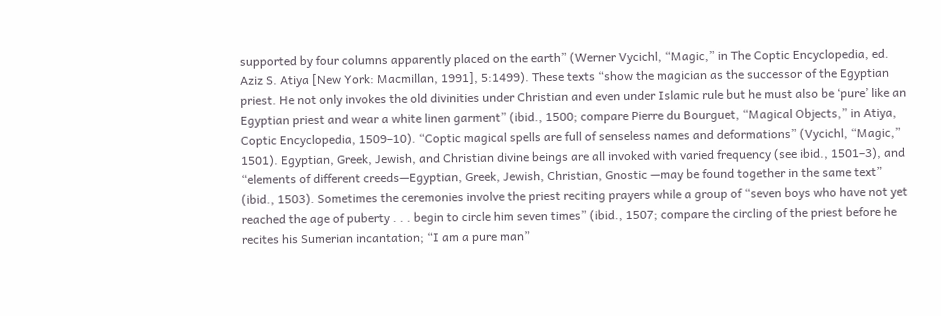supported by four columns apparently placed on the earth” (Werner Vycichl, “Magic,” in The Coptic Encyclopedia, ed. Aziz S. Atiya [New York: Macmillan, 1991], 5:1499). These texts “show the magician as the successor of the Egyptian priest. He not only invokes the old divinities under Christian and even under Islamic rule but he must also be ‘pure’ like an Egyptian priest and wear a white linen garment” (ibid., 1500; compare Pierre du Bourguet, “Magical Objects,” in Atiya, Coptic Encyclopedia, 1509–10). “Coptic magical spells are full of senseless names and deformations” (Vycichl, “Magic,” 1501). Egyptian, Greek, Jewish, and Christian divine beings are all invoked with varied frequency (see ibid., 1501–3), and “elements of different creeds—Egyptian, Greek, Jewish, Christian, Gnostic —may be found together in the same text” (ibid., 1503). Sometimes the ceremonies involve the priest reciting prayers while a group of “seven boys who have not yet reached the age of puberty . . . begin to circle him seven times” (ibid., 1507; compare the circling of the priest before he recites his Sumerian incantation; “I am a pure man”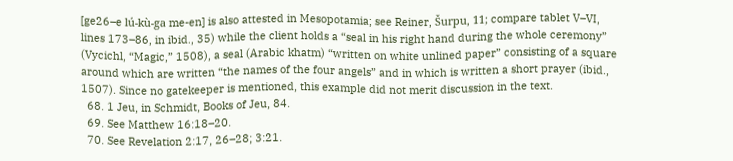[ge26–e lú-kù-ga me-en] is also attested in Mesopotamia; see Reiner, Šurpu, 11; compare tablet V–VI, lines 173–86, in ibid., 35) while the client holds a “seal in his right hand during the whole ceremony” (Vycichl, “Magic,” 1508), a seal (Arabic khatm) “written on white unlined paper” consisting of a square around which are written “the names of the four angels” and in which is written a short prayer (ibid., 1507). Since no gatekeeper is mentioned, this example did not merit discussion in the text.
  68. 1 Jeu, in Schmidt, Books of Jeu, 84.
  69. See Matthew 16:18–20.
  70. See Revelation 2:17, 26–28; 3:21.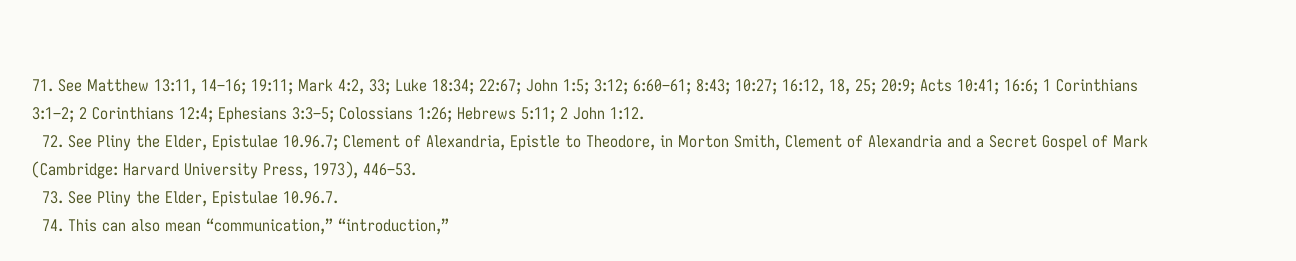71. See Matthew 13:11, 14–16; 19:11; Mark 4:2, 33; Luke 18:34; 22:67; John 1:5; 3:12; 6:60–61; 8:43; 10:27; 16:12, 18, 25; 20:9; Acts 10:41; 16:6; 1 Corinthians 3:1–2; 2 Corinthians 12:4; Ephesians 3:3–5; Colossians 1:26; Hebrews 5:11; 2 John 1:12.
  72. See Pliny the Elder, Epistulae 10.96.7; Clement of Alexandria, Epistle to Theodore, in Morton Smith, Clement of Alexandria and a Secret Gospel of Mark (Cambridge: Harvard University Press, 1973), 446–53.
  73. See Pliny the Elder, Epistulae 10.96.7.
  74. This can also mean “communication,” “introduction,”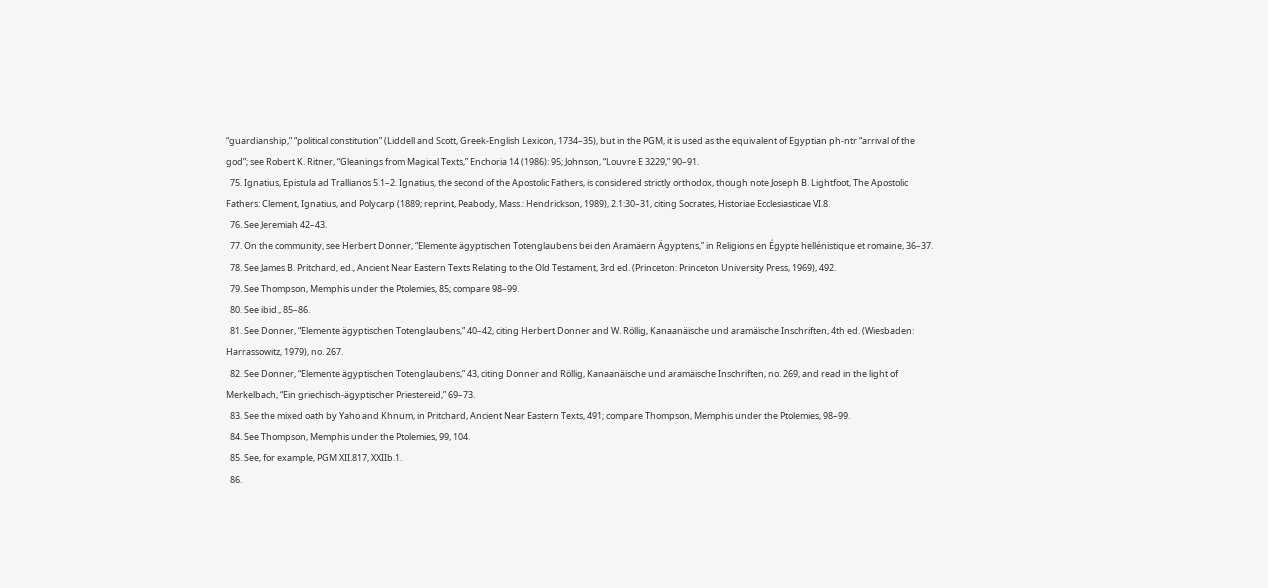“guardianship,” “political constitution” (Liddell and Scott, Greek-English Lexicon, 1734–35), but in the PGM, it is used as the equivalent of Egyptian ph-ntr “arrival of the god”; see Robert K. Ritner, “Gleanings from Magical Texts,” Enchoria 14 (1986): 95; Johnson, “Louvre E 3229,” 90–91.
  75. Ignatius, Epistula ad Trallianos 5.1–2. Ignatius, the second of the Apostolic Fathers, is considered strictly orthodox, though note Joseph B. Lightfoot, The Apostolic Fathers: Clement, Ignatius, and Polycarp (1889; reprint, Peabody, Mass.: Hendrickson, 1989), 2.1:30–31, citing Socrates, Historiae Ecclesiasticae VI.8.
  76. See Jeremiah 42–43.
  77. On the community, see Herbert Donner, “Elemente ägyptischen Totenglaubens bei den Aramäern Ägyptens,” in Religions en Égypte hellénistique et romaine, 36–37.
  78. See James B. Pritchard, ed., Ancient Near Eastern Texts Relating to the Old Testament, 3rd ed. (Princeton: Princeton University Press, 1969), 492.
  79. See Thompson, Memphis under the Ptolemies, 85; compare 98–99.
  80. See ibid., 85–86.
  81. See Donner, “Elemente ägyptischen Totenglaubens,” 40–42, citing Herbert Donner and W. Röllig, Kanaanäische und aramäische Inschriften, 4th ed. (Wiesbaden: Harrassowitz, 1979), no. 267.
  82. See Donner, “Elemente ägyptischen Totenglaubens,” 43, citing Donner and Röllig, Kanaanäische und aramäische Inschriften, no. 269, and read in the light of Merkelbach, “Ein griechisch-ägyptischer Priestereid,” 69–73.
  83. See the mixed oath by Yaho and Khnum, in Pritchard, Ancient Near Eastern Texts, 491; compare Thompson, Memphis under the Ptolemies, 98–99.
  84. See Thompson, Memphis under the Ptolemies, 99, 104.
  85. See, for example, PGM XII.817, XXIIb.1.
  86.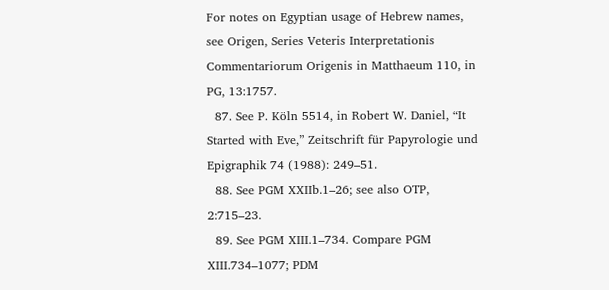For notes on Egyptian usage of Hebrew names, see Origen, Series Veteris Interpretationis Commentariorum Origenis in Matthaeum 110, in PG, 13:1757.
  87. See P. Köln 5514, in Robert W. Daniel, “It Started with Eve,” Zeitschrift für Papyrologie und Epigraphik 74 (1988): 249–51.
  88. See PGM XXIIb.1–26; see also OTP, 2:715–23.
  89. See PGM XIII.1–734. Compare PGM XIII.734–1077; PDM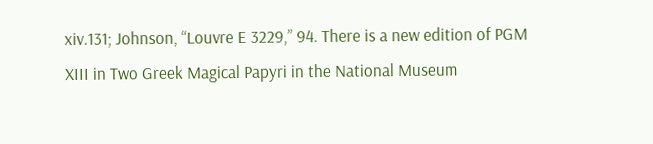xiv.131; Johnson, “Louvre E 3229,” 94. There is a new edition of PGM XIII in Two Greek Magical Papyri in the National Museum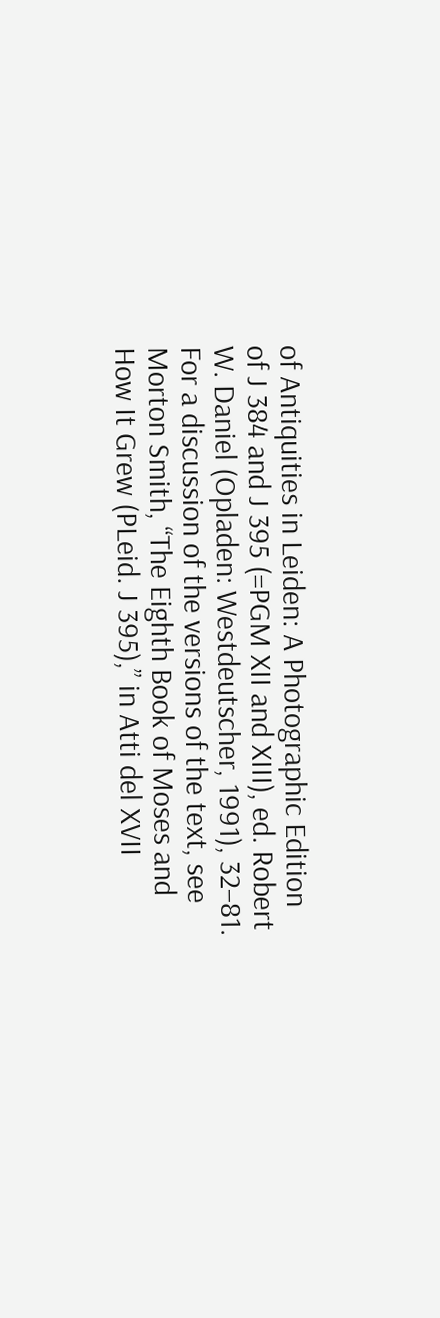of Antiquities in Leiden: A Photographic Edition of J 384 and J 395 (=PGM XII and XIII), ed. Robert W. Daniel (Opladen: Westdeutscher, 1991), 32–81. For a discussion of the versions of the text, see Morton Smith, “The Eighth Book of Moses and How It Grew (PLeid. J 395),” in Atti del XVII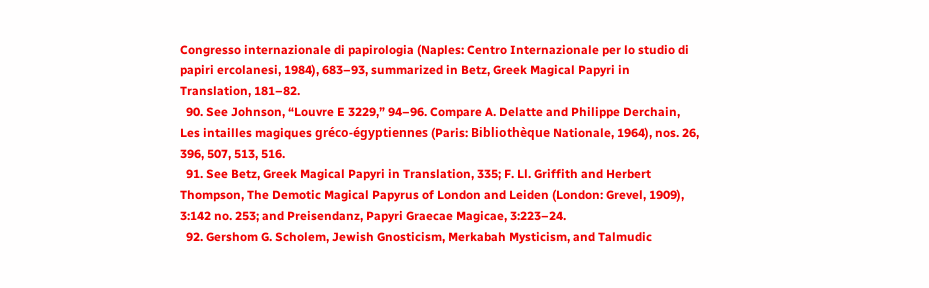Congresso internazionale di papirologia (Naples: Centro Internazionale per lo studio di papiri ercolanesi, 1984), 683–93, summarized in Betz, Greek Magical Papyri in Translation, 181–82.
  90. See Johnson, “Louvre E 3229,” 94–96. Compare A. Delatte and Philippe Derchain, Les intailles magiques gréco-égyptiennes (Paris: Bibliothèque Nationale, 1964), nos. 26, 396, 507, 513, 516.
  91. See Betz, Greek Magical Papyri in Translation, 335; F. Ll. Griffith and Herbert Thompson, The Demotic Magical Papyrus of London and Leiden (London: Grevel, 1909), 3:142 no. 253; and Preisendanz, Papyri Graecae Magicae, 3:223–24.
  92. Gershom G. Scholem, Jewish Gnosticism, Merkabah Mysticism, and Talmudic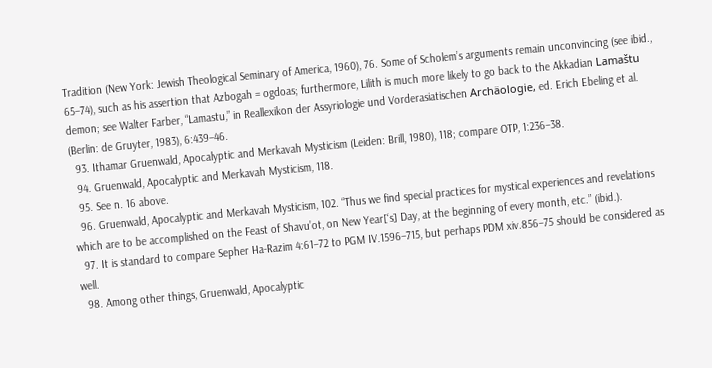Tradition (New York: Jewish Theological Seminary of America, 1960), 76. Some of Scholem’s arguments remain unconvincing (see ibid., 65–74), such as his assertion that Azbogah = ogdoas; furthermore, Lilith is much more likely to go back to the Akkadian Lamaštu demon; see Walter Farber, “Lamastu,” in Reallexikon der Assyriologie und Vorderasiatischen Archäologie, ed. Erich Ebeling et al. (Berlin: de Gruyter, 1983), 6:439–46.
  93. Ithamar Gruenwald, Apocalyptic and Merkavah Mysticism (Leiden: Brill, 1980), 118; compare OTP, 1:236–38.
  94. Gruenwald, Apocalyptic and Merkavah Mysticism, 118.
  95. See n. 16 above.
  96. Gruenwald, Apocalyptic and Merkavah Mysticism, 102. “Thus we find special practices for mystical experiences and revelations which are to be accomplished on the Feast of Shavu’ot, on New Year[‘s] Day, at the beginning of every month, etc.” (ibid.).
  97. It is standard to compare Sepher Ha-Razim 4:61–72 to PGM IV.1596–715, but perhaps PDM xiv.856–75 should be considered as well.
  98. Among other things, Gruenwald, Apocalyptic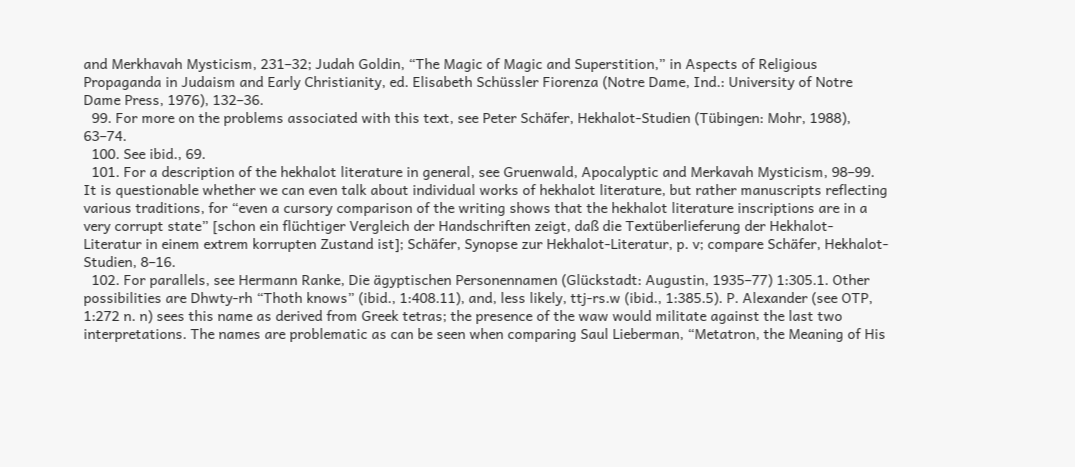and Merkhavah Mysticism, 231–32; Judah Goldin, “The Magic of Magic and Superstition,” in Aspects of Religious Propaganda in Judaism and Early Christianity, ed. Elisabeth Schüssler Fiorenza (Notre Dame, Ind.: University of Notre Dame Press, 1976), 132–36.
  99. For more on the problems associated with this text, see Peter Schäfer, Hekhalot-Studien (Tübingen: Mohr, 1988), 63–74.
  100. See ibid., 69.
  101. For a description of the hekhalot literature in general, see Gruenwald, Apocalyptic and Merkavah Mysticism, 98–99. It is questionable whether we can even talk about individual works of hekhalot literature, but rather manuscripts reflecting various traditions, for “even a cursory comparison of the writing shows that the hekhalot literature inscriptions are in a very corrupt state” [schon ein flüchtiger Vergleich der Handschriften zeigt, daß die Textüberlieferung der Hekhalot-Literatur in einem extrem korrupten Zustand ist]; Schäfer, Synopse zur Hekhalot-Literatur, p. v; compare Schäfer, Hekhalot-Studien, 8–16.
  102. For parallels, see Hermann Ranke, Die ägyptischen Personennamen (Glückstadt: Augustin, 1935–77) 1:305.1. Other possibilities are Dhwty-rh “Thoth knows” (ibid., 1:408.11), and, less likely, ttj-rs.w (ibid., 1:385.5). P. Alexander (see OTP, 1:272 n. n) sees this name as derived from Greek tetras; the presence of the waw would militate against the last two interpretations. The names are problematic as can be seen when comparing Saul Lieberman, “Metatron, the Meaning of His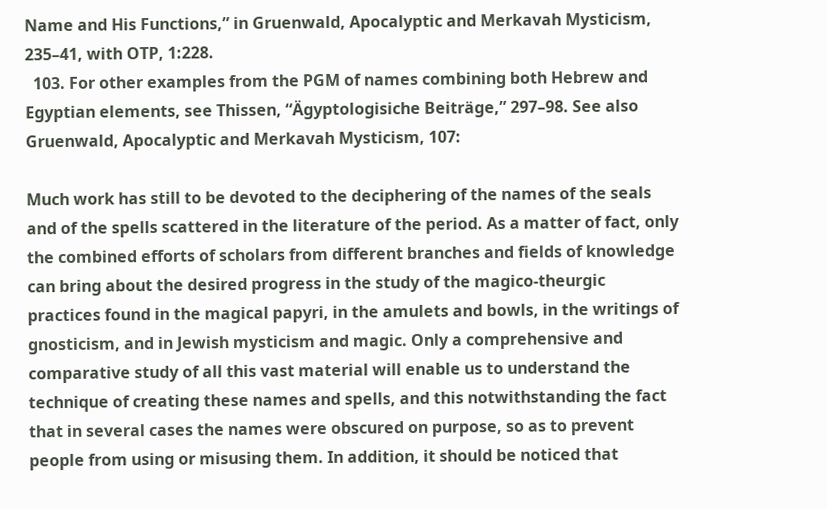Name and His Functions,” in Gruenwald, Apocalyptic and Merkavah Mysticism, 235–41, with OTP, 1:228.
  103. For other examples from the PGM of names combining both Hebrew and Egyptian elements, see Thissen, “Ägyptologisiche Beiträge,” 297–98. See also Gruenwald, Apocalyptic and Merkavah Mysticism, 107:

Much work has still to be devoted to the deciphering of the names of the seals and of the spells scattered in the literature of the period. As a matter of fact, only the combined efforts of scholars from different branches and fields of knowledge can bring about the desired progress in the study of the magico-theurgic practices found in the magical papyri, in the amulets and bowls, in the writings of gnosticism, and in Jewish mysticism and magic. Only a comprehensive and comparative study of all this vast material will enable us to understand the technique of creating these names and spells, and this notwithstanding the fact that in several cases the names were obscured on purpose, so as to prevent people from using or misusing them. In addition, it should be noticed that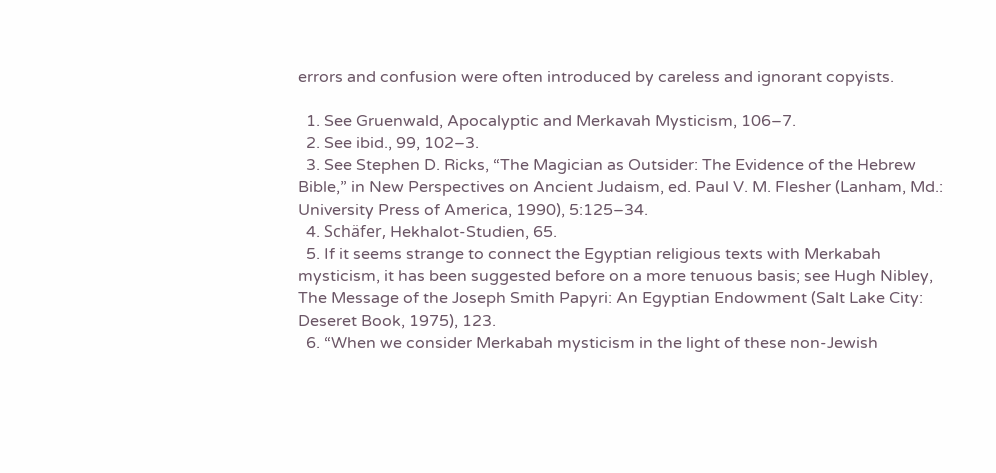errors and confusion were often introduced by careless and ignorant copyists.

  1. See Gruenwald, Apocalyptic and Merkavah Mysticism, 106–7.
  2. See ibid., 99, 102–3.
  3. See Stephen D. Ricks, “The Magician as Outsider: The Evidence of the Hebrew Bible,” in New Perspectives on Ancient Judaism, ed. Paul V. M. Flesher (Lanham, Md.: University Press of America, 1990), 5:125–34.
  4. Schäfer, Hekhalot-Studien, 65.
  5. If it seems strange to connect the Egyptian religious texts with Merkabah mysticism, it has been suggested before on a more tenuous basis; see Hugh Nibley, The Message of the Joseph Smith Papyri: An Egyptian Endowment (Salt Lake City: Deseret Book, 1975), 123.
  6. “When we consider Merkabah mysticism in the light of these non-Jewish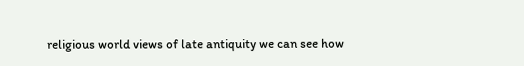religious world views of late antiquity we can see how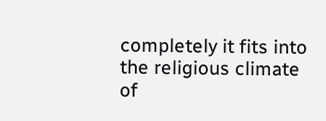completely it fits into the religious climate of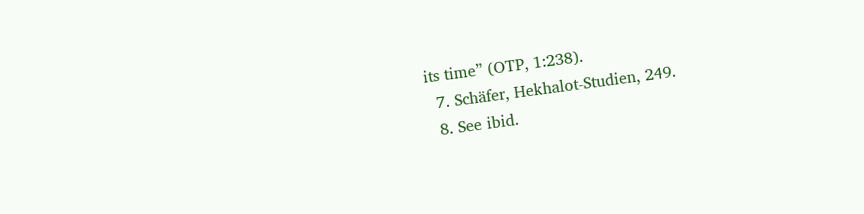its time” (OTP, 1:238).
  7. Schäfer, Hekhalot-Studien, 249.
  8. See ibid.